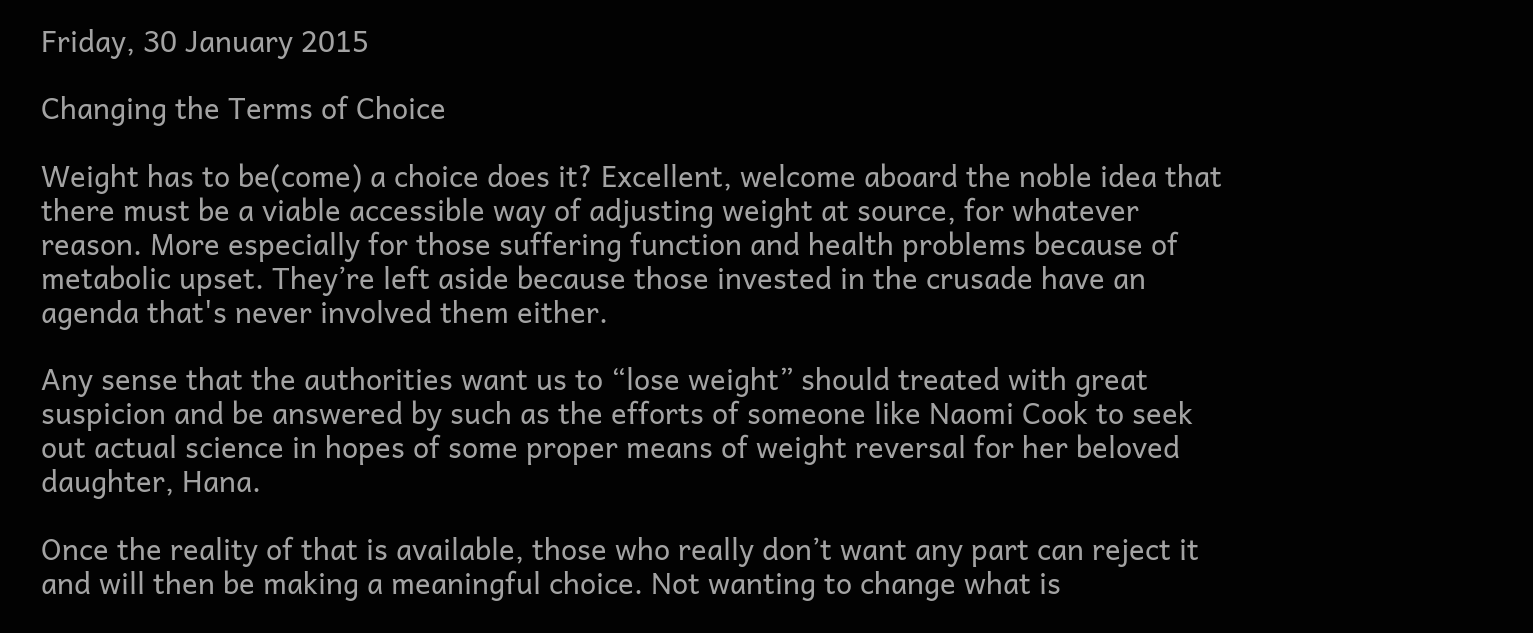Friday, 30 January 2015

Changing the Terms of Choice

Weight has to be(come) a choice does it? Excellent, welcome aboard the noble idea that there must be a viable accessible way of adjusting weight at source, for whatever reason. More especially for those suffering function and health problems because of metabolic upset. They’re left aside because those invested in the crusade have an agenda that's never involved them either.

Any sense that the authorities want us to “lose weight” should treated with great suspicion and be answered by such as the efforts of someone like Naomi Cook to seek out actual science in hopes of some proper means of weight reversal for her beloved daughter, Hana.

Once the reality of that is available, those who really don’t want any part can reject it and will then be making a meaningful choice. Not wanting to change what is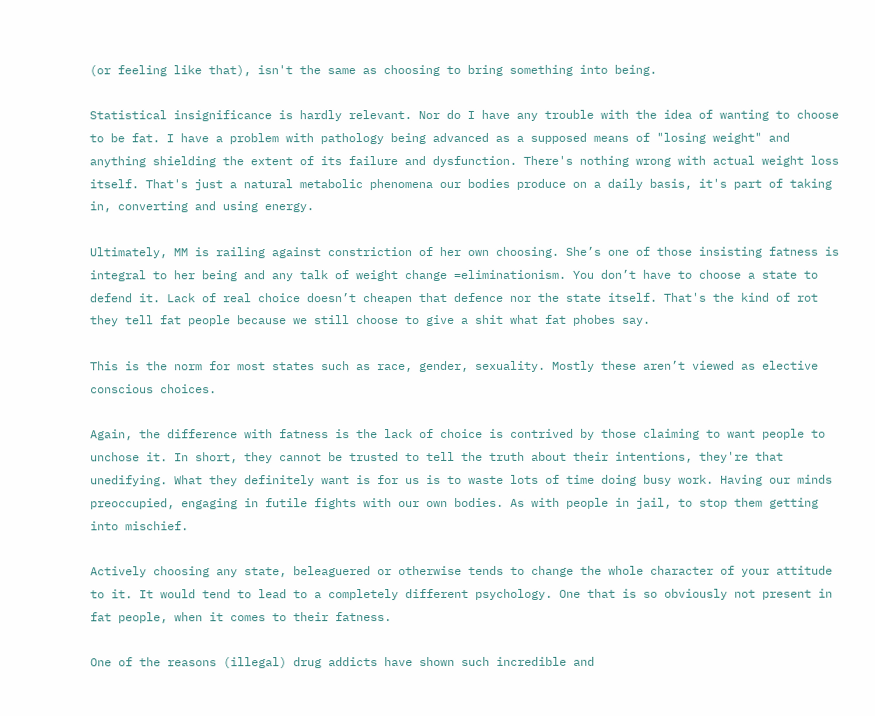(or feeling like that), isn't the same as choosing to bring something into being.

Statistical insignificance is hardly relevant. Nor do I have any trouble with the idea of wanting to choose to be fat. I have a problem with pathology being advanced as a supposed means of "losing weight" and anything shielding the extent of its failure and dysfunction. There's nothing wrong with actual weight loss itself. That's just a natural metabolic phenomena our bodies produce on a daily basis, it's part of taking in, converting and using energy.

Ultimately, MM is railing against constriction of her own choosing. She’s one of those insisting fatness is integral to her being and any talk of weight change =eliminationism. You don’t have to choose a state to defend it. Lack of real choice doesn’t cheapen that defence nor the state itself. That's the kind of rot they tell fat people because we still choose to give a shit what fat phobes say.

This is the norm for most states such as race, gender, sexuality. Mostly these aren’t viewed as elective conscious choices.

Again, the difference with fatness is the lack of choice is contrived by those claiming to want people to unchose it. In short, they cannot be trusted to tell the truth about their intentions, they're that unedifying. What they definitely want is for us is to waste lots of time doing busy work. Having our minds preoccupied, engaging in futile fights with our own bodies. As with people in jail, to stop them getting into mischief.

Actively choosing any state, beleaguered or otherwise tends to change the whole character of your attitude to it. It would tend to lead to a completely different psychology. One that is so obviously not present in fat people, when it comes to their fatness.

One of the reasons (illegal) drug addicts have shown such incredible and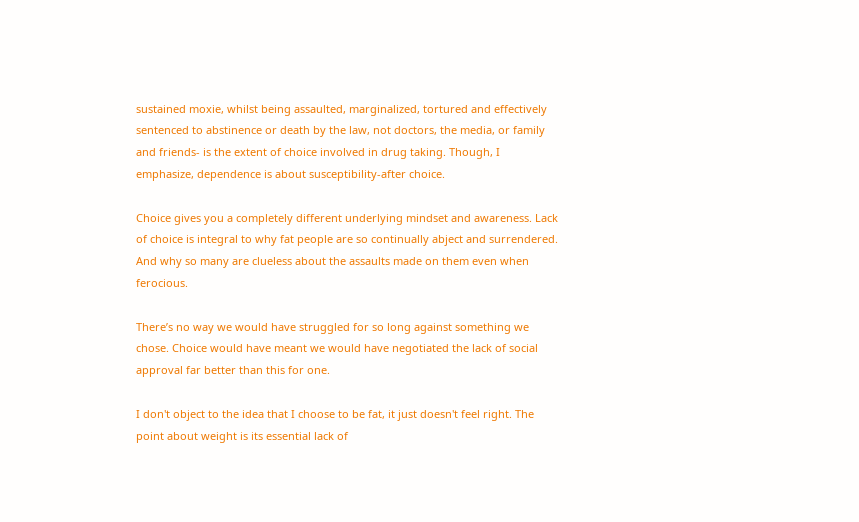sustained moxie, whilst being assaulted, marginalized, tortured and effectively sentenced to abstinence or death by the law, not doctors, the media, or family and friends- is the extent of choice involved in drug taking. Though, I emphasize, dependence is about susceptibility-after choice.

Choice gives you a completely different underlying mindset and awareness. Lack of choice is integral to why fat people are so continually abject and surrendered. And why so many are clueless about the assaults made on them even when ferocious.

There’s no way we would have struggled for so long against something we chose. Choice would have meant we would have negotiated the lack of social approval far better than this for one.

I don't object to the idea that I choose to be fat, it just doesn't feel right. The point about weight is its essential lack of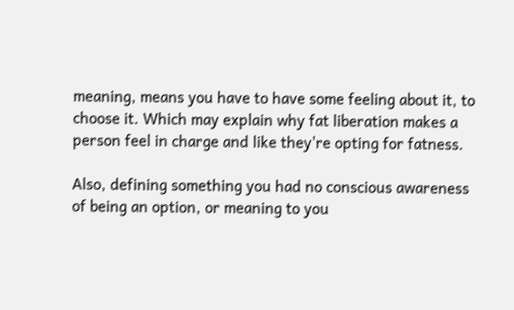meaning, means you have to have some feeling about it, to choose it. Which may explain why fat liberation makes a person feel in charge and like they're opting for fatness.

Also, defining something you had no conscious awareness of being an option, or meaning to you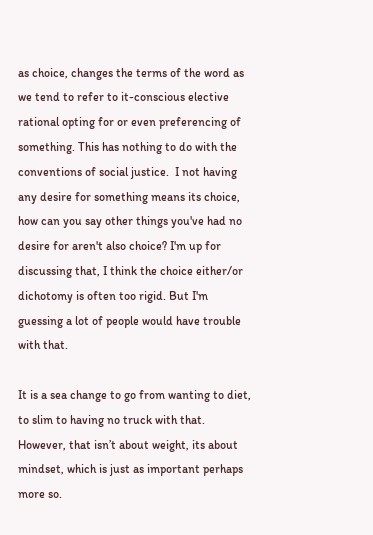as choice, changes the terms of the word as we tend to refer to it-conscious elective rational opting for or even preferencing of something. This has nothing to do with the conventions of social justice.  I not having any desire for something means its choice, how can you say other things you've had no desire for aren't also choice? I'm up for discussing that, I think the choice either/or dichotomy is often too rigid. But I'm guessing a lot of people would have trouble with that.

It is a sea change to go from wanting to diet, to slim to having no truck with that. However, that isn’t about weight, its about mindset, which is just as important perhaps more so.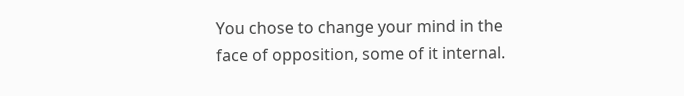You chose to change your mind in the face of opposition, some of it internal.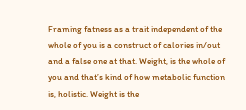Framing fatness as a trait independent of the whole of you is a construct of calories in/out and a false one at that. Weight, is the whole of you and that’s kind of how metabolic function is, holistic. Weight is the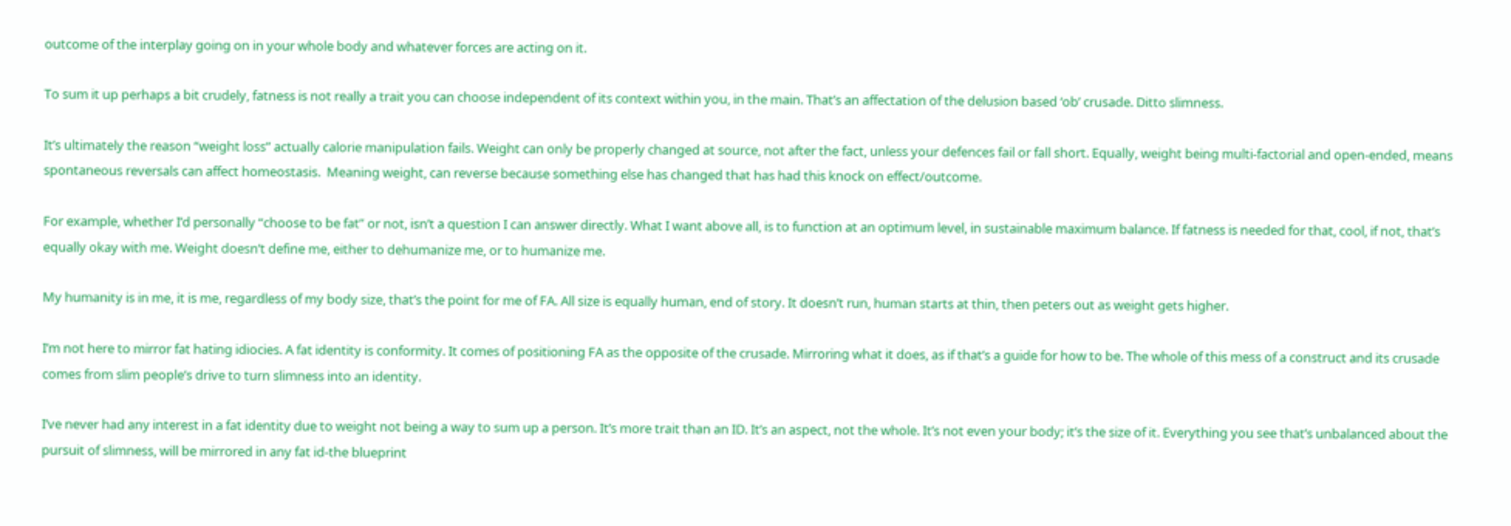outcome of the interplay going on in your whole body and whatever forces are acting on it.

To sum it up perhaps a bit crudely, fatness is not really a trait you can choose independent of its context within you, in the main. That’s an affectation of the delusion based ‘ob’ crusade. Ditto slimness.

It’s ultimately the reason “weight loss” actually calorie manipulation fails. Weight can only be properly changed at source, not after the fact, unless your defences fail or fall short. Equally, weight being multi-factorial and open-ended, means spontaneous reversals can affect homeostasis.  Meaning weight, can reverse because something else has changed that has had this knock on effect/outcome.

For example, whether I’d personally “choose to be fat” or not, isn’t a question I can answer directly. What I want above all, is to function at an optimum level, in sustainable maximum balance. If fatness is needed for that, cool, if not, that’s equally okay with me. Weight doesn’t define me, either to dehumanize me, or to humanize me.

My humanity is in me, it is me, regardless of my body size, that’s the point for me of FA. All size is equally human, end of story. It doesn’t run, human starts at thin, then peters out as weight gets higher.

I’m not here to mirror fat hating idiocies. A fat identity is conformity. It comes of positioning FA as the opposite of the crusade. Mirroring what it does, as if that’s a guide for how to be. The whole of this mess of a construct and its crusade comes from slim people’s drive to turn slimness into an identity.

I’ve never had any interest in a fat identity due to weight not being a way to sum up a person. It’s more trait than an ID. It’s an aspect, not the whole. It’s not even your body; it’s the size of it. Everything you see that’s unbalanced about the pursuit of slimness, will be mirrored in any fat id-the blueprint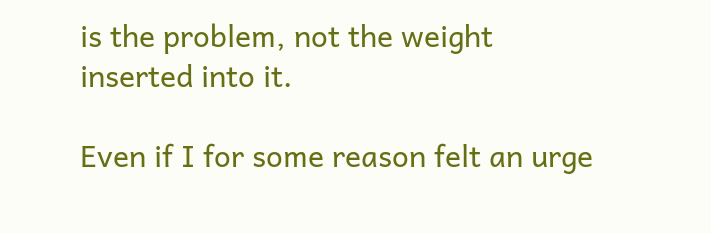is the problem, not the weight inserted into it.

Even if I for some reason felt an urge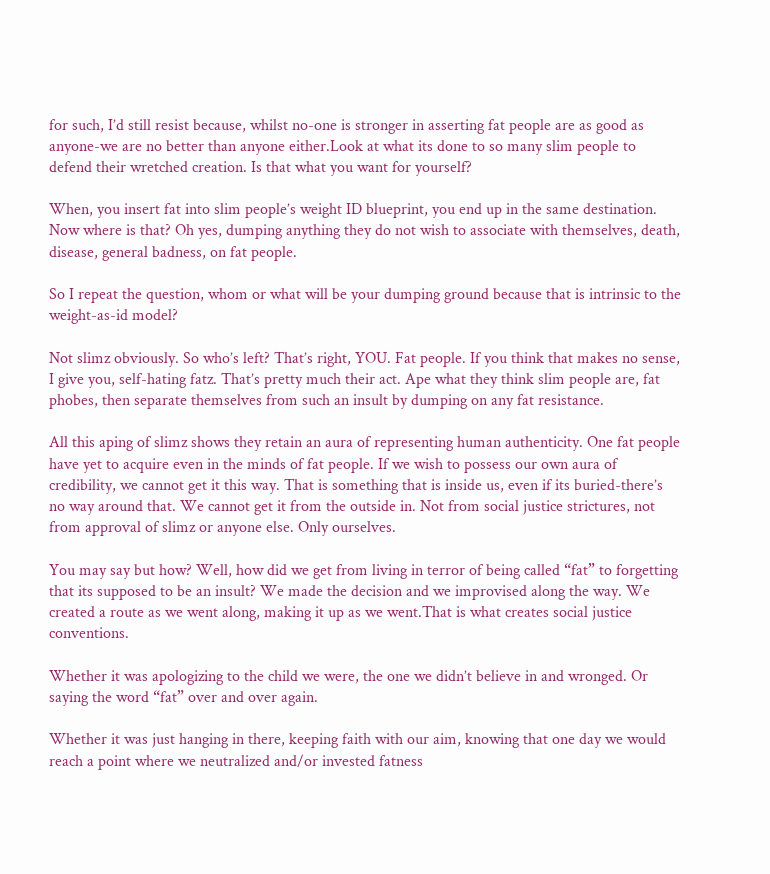for such, I’d still resist because, whilst no-one is stronger in asserting fat people are as good as anyone-we are no better than anyone either.Look at what its done to so many slim people to defend their wretched creation. Is that what you want for yourself?

When, you insert fat into slim people’s weight ID blueprint, you end up in the same destination. Now where is that? Oh yes, dumping anything they do not wish to associate with themselves, death, disease, general badness, on fat people.

So I repeat the question, whom or what will be your dumping ground because that is intrinsic to the weight-as-id model?

Not slimz obviously. So who’s left? That’s right, YOU. Fat people. If you think that makes no sense, I give you, self-hating fatz. That’s pretty much their act. Ape what they think slim people are, fat phobes, then separate themselves from such an insult by dumping on any fat resistance.

All this aping of slimz shows they retain an aura of representing human authenticity. One fat people have yet to acquire even in the minds of fat people. If we wish to possess our own aura of credibility, we cannot get it this way. That is something that is inside us, even if its buried-there’s no way around that. We cannot get it from the outside in. Not from social justice strictures, not from approval of slimz or anyone else. Only ourselves.

You may say but how? Well, how did we get from living in terror of being called “fat” to forgetting that its supposed to be an insult? We made the decision and we improvised along the way. We created a route as we went along, making it up as we went.That is what creates social justice conventions.

Whether it was apologizing to the child we were, the one we didn’t believe in and wronged. Or saying the word “fat” over and over again.

Whether it was just hanging in there, keeping faith with our aim, knowing that one day we would reach a point where we neutralized and/or invested fatness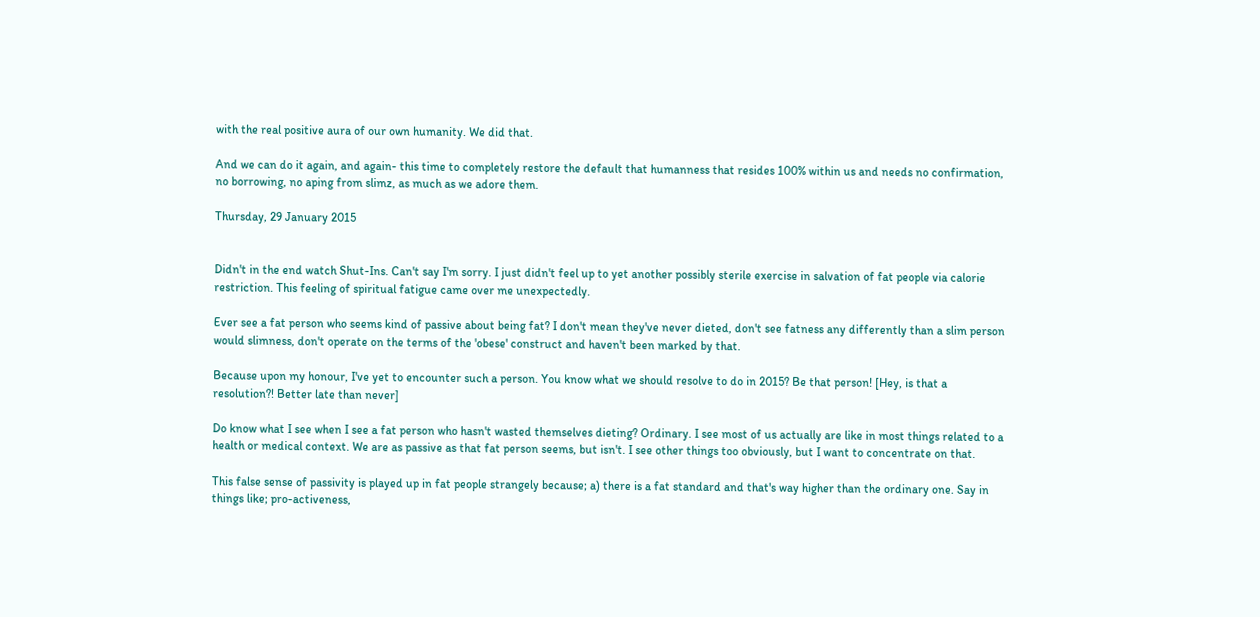with the real positive aura of our own humanity. We did that.

And we can do it again, and again- this time to completely restore the default that humanness that resides 100% within us and needs no confirmation, no borrowing, no aping from slimz, as much as we adore them.

Thursday, 29 January 2015


Didn't in the end watch Shut-Ins. Can't say I'm sorry. I just didn't feel up to yet another possibly sterile exercise in salvation of fat people via calorie restriction. This feeling of spiritual fatigue came over me unexpectedly.

Ever see a fat person who seems kind of passive about being fat? I don't mean they've never dieted, don't see fatness any differently than a slim person would slimness, don't operate on the terms of the 'obese' construct and haven't been marked by that.

Because upon my honour, I've yet to encounter such a person. You know what we should resolve to do in 2015? Be that person! [Hey, is that a resolution?! Better late than never]

Do know what I see when I see a fat person who hasn't wasted themselves dieting? Ordinary. I see most of us actually are like in most things related to a health or medical context. We are as passive as that fat person seems, but isn't. I see other things too obviously, but I want to concentrate on that.

This false sense of passivity is played up in fat people strangely because; a) there is a fat standard and that's way higher than the ordinary one. Say in things like; pro-activeness,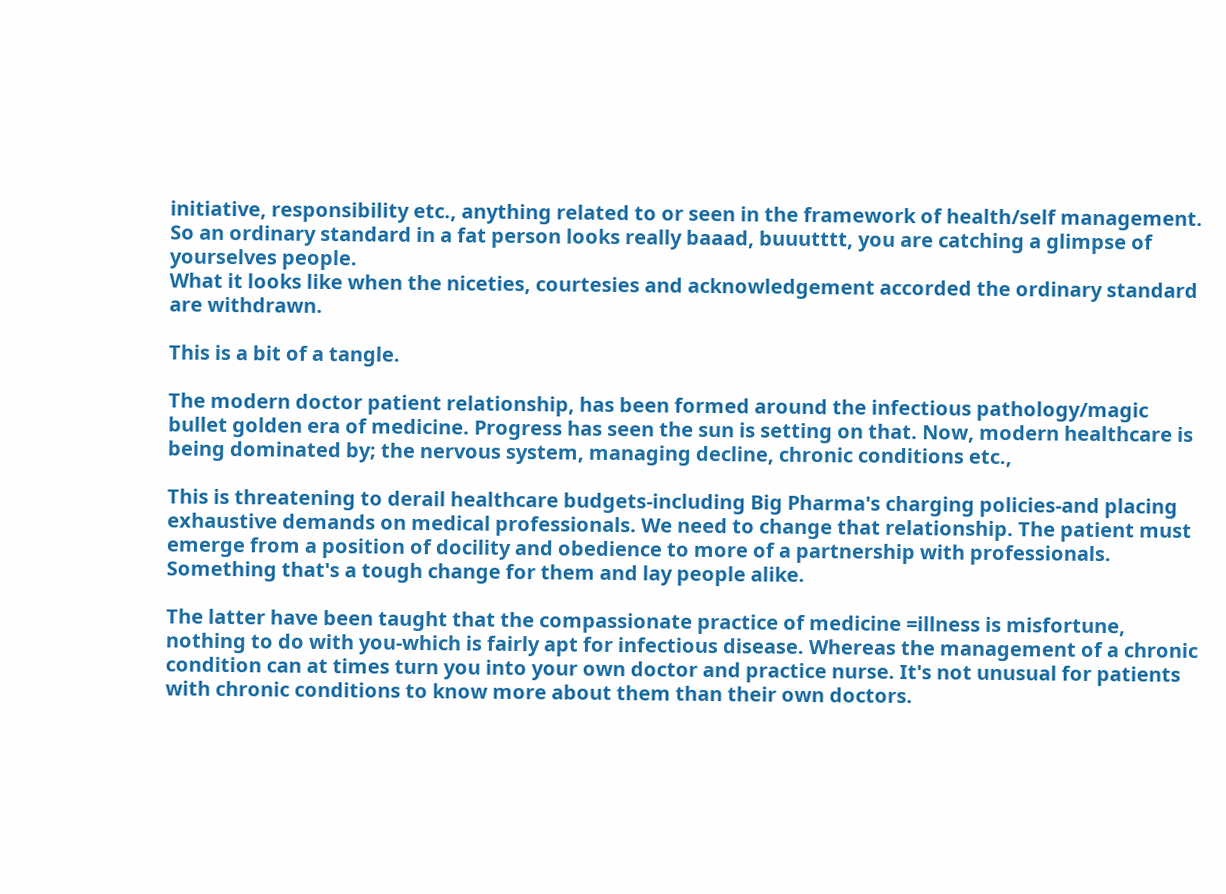initiative, responsibility etc., anything related to or seen in the framework of health/self management. So an ordinary standard in a fat person looks really baaad, buuutttt, you are catching a glimpse of yourselves people.
What it looks like when the niceties, courtesies and acknowledgement accorded the ordinary standard are withdrawn.

This is a bit of a tangle.

The modern doctor patient relationship, has been formed around the infectious pathology/magic bullet golden era of medicine. Progress has seen the sun is setting on that. Now, modern healthcare is being dominated by; the nervous system, managing decline, chronic conditions etc.,

This is threatening to derail healthcare budgets-including Big Pharma's charging policies-and placing exhaustive demands on medical professionals. We need to change that relationship. The patient must emerge from a position of docility and obedience to more of a partnership with professionals. Something that's a tough change for them and lay people alike.

The latter have been taught that the compassionate practice of medicine =illness is misfortune, nothing to do with you-which is fairly apt for infectious disease. Whereas the management of a chronic condition can at times turn you into your own doctor and practice nurse. It's not unusual for patients with chronic conditions to know more about them than their own doctors.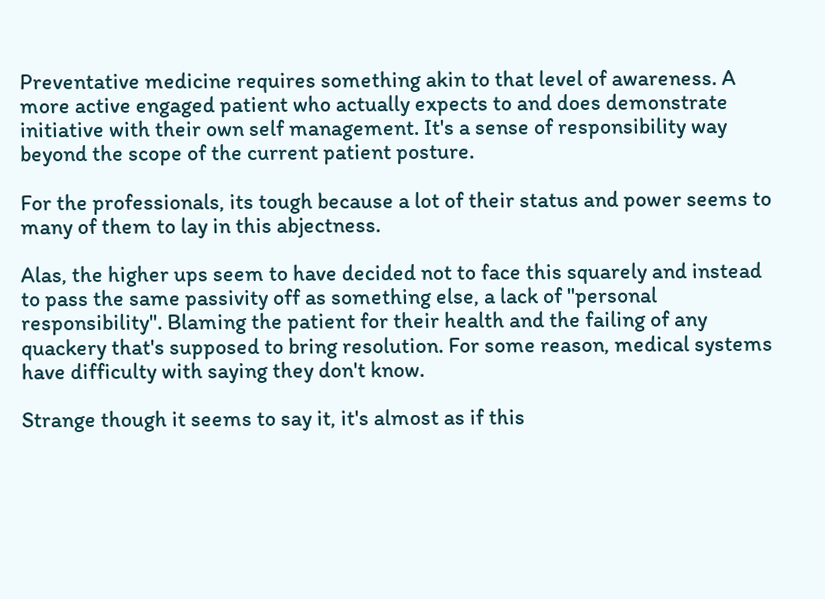Preventative medicine requires something akin to that level of awareness. A more active engaged patient who actually expects to and does demonstrate initiative with their own self management. It's a sense of responsibility way beyond the scope of the current patient posture.

For the professionals, its tough because a lot of their status and power seems to many of them to lay in this abjectness.

Alas, the higher ups seem to have decided not to face this squarely and instead to pass the same passivity off as something else, a lack of "personal responsibility". Blaming the patient for their health and the failing of any quackery that's supposed to bring resolution. For some reason, medical systems have difficulty with saying they don't know.

Strange though it seems to say it, it's almost as if this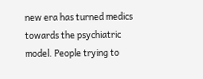new era has turned medics towards the psychiatric model. People trying to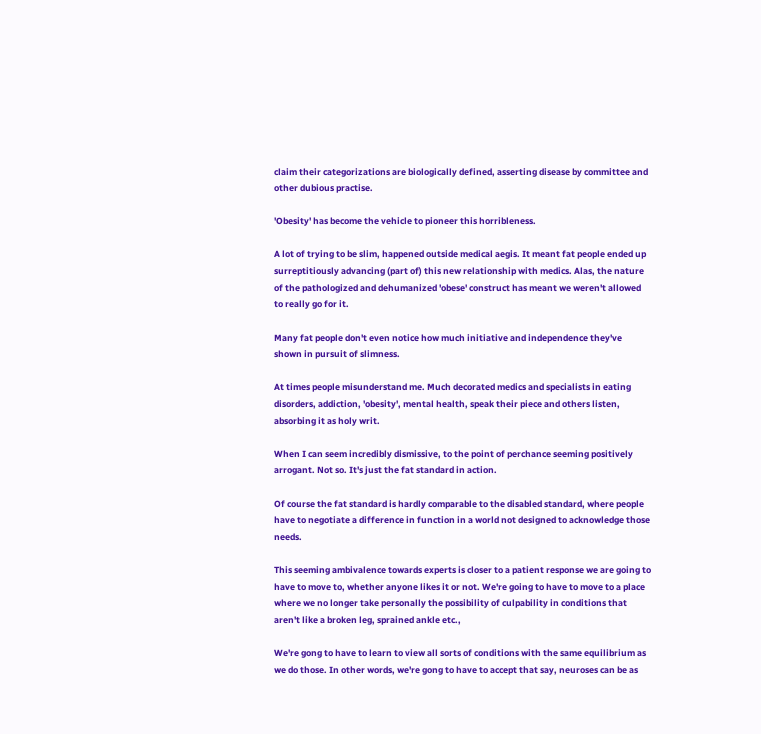claim their categorizations are biologically defined, asserting disease by committee and other dubious practise.

'Obesity' has become the vehicle to pioneer this horribleness.

A lot of trying to be slim, happened outside medical aegis. It meant fat people ended up surreptitiously advancing (part of) this new relationship with medics. Alas, the nature of the pathologized and dehumanized 'obese' construct has meant we weren't allowed to really go for it.

Many fat people don't even notice how much initiative and independence they've shown in pursuit of slimness.

At times people misunderstand me. Much decorated medics and specialists in eating disorders, addiction, 'obesity', mental health, speak their piece and others listen, absorbing it as holy writ.

When I can seem incredibly dismissive, to the point of perchance seeming positively arrogant. Not so. It's just the fat standard in action.

Of course the fat standard is hardly comparable to the disabled standard, where people have to negotiate a difference in function in a world not designed to acknowledge those needs.

This seeming ambivalence towards experts is closer to a patient response we are going to have to move to, whether anyone likes it or not. We're going to have to move to a place where we no longer take personally the possibility of culpability in conditions that aren't like a broken leg, sprained ankle etc.,

We're gong to have to learn to view all sorts of conditions with the same equilibrium as we do those. In other words, we're gong to have to accept that say, neuroses can be as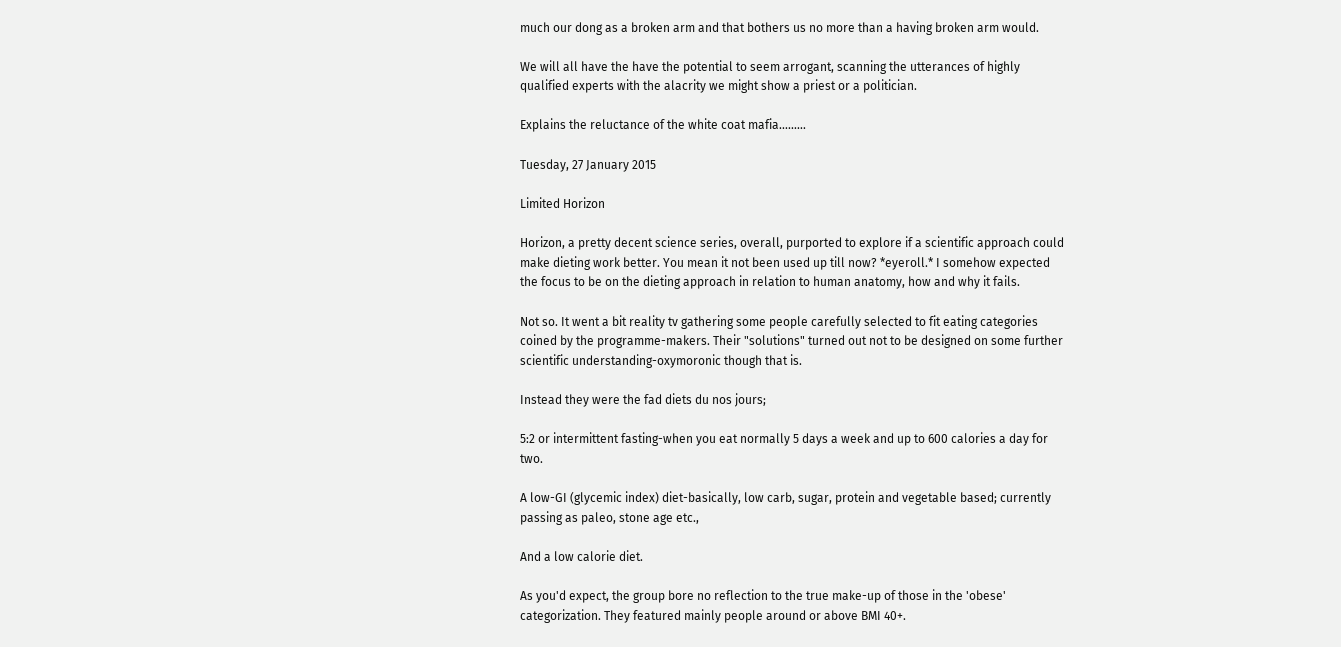much our dong as a broken arm and that bothers us no more than a having broken arm would.

We will all have the have the potential to seem arrogant, scanning the utterances of highly qualified experts with the alacrity we might show a priest or a politician.

Explains the reluctance of the white coat mafia.........

Tuesday, 27 January 2015

Limited Horizon

Horizon, a pretty decent science series, overall, purported to explore if a scientific approach could make dieting work better. You mean it not been used up till now? *eyeroll.* I somehow expected the focus to be on the dieting approach in relation to human anatomy, how and why it fails.

Not so. It went a bit reality tv gathering some people carefully selected to fit eating categories coined by the programme-makers. Their "solutions" turned out not to be designed on some further scientific understanding-oxymoronic though that is.

Instead they were the fad diets du nos jours;

5:2 or intermittent fasting-when you eat normally 5 days a week and up to 600 calories a day for two.

A low-GI (glycemic index) diet-basically, low carb, sugar, protein and vegetable based; currently passing as paleo, stone age etc.,

And a low calorie diet.

As you'd expect, the group bore no reflection to the true make-up of those in the 'obese' categorization. They featured mainly people around or above BMI 40+.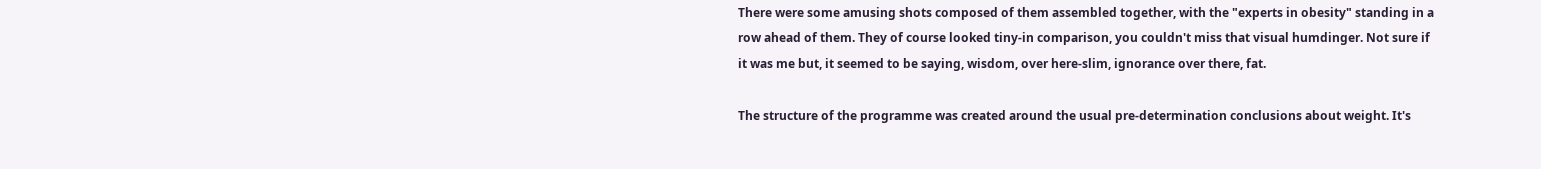There were some amusing shots composed of them assembled together, with the "experts in obesity" standing in a row ahead of them. They of course looked tiny-in comparison, you couldn't miss that visual humdinger. Not sure if it was me but, it seemed to be saying, wisdom, over here-slim, ignorance over there, fat.

The structure of the programme was created around the usual pre-determination conclusions about weight. It's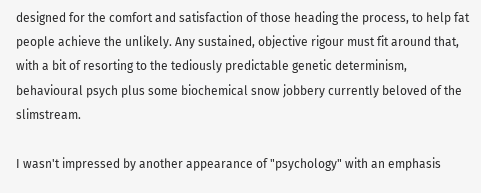designed for the comfort and satisfaction of those heading the process, to help fat people achieve the unlikely. Any sustained, objective rigour must fit around that, with a bit of resorting to the tediously predictable genetic determinism, behavioural psych plus some biochemical snow jobbery currently beloved of the slimstream.

I wasn't impressed by another appearance of "psychology" with an emphasis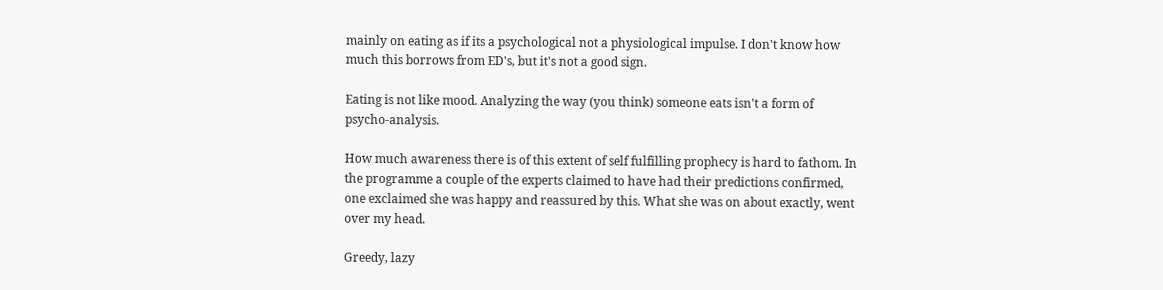mainly on eating as if its a psychological not a physiological impulse. I don't know how much this borrows from ED's, but it's not a good sign.

Eating is not like mood. Analyzing the way (you think) someone eats isn't a form of psycho-analysis.

How much awareness there is of this extent of self fulfilling prophecy is hard to fathom. In the programme a couple of the experts claimed to have had their predictions confirmed, one exclaimed she was happy and reassured by this. What she was on about exactly, went over my head.

Greedy, lazy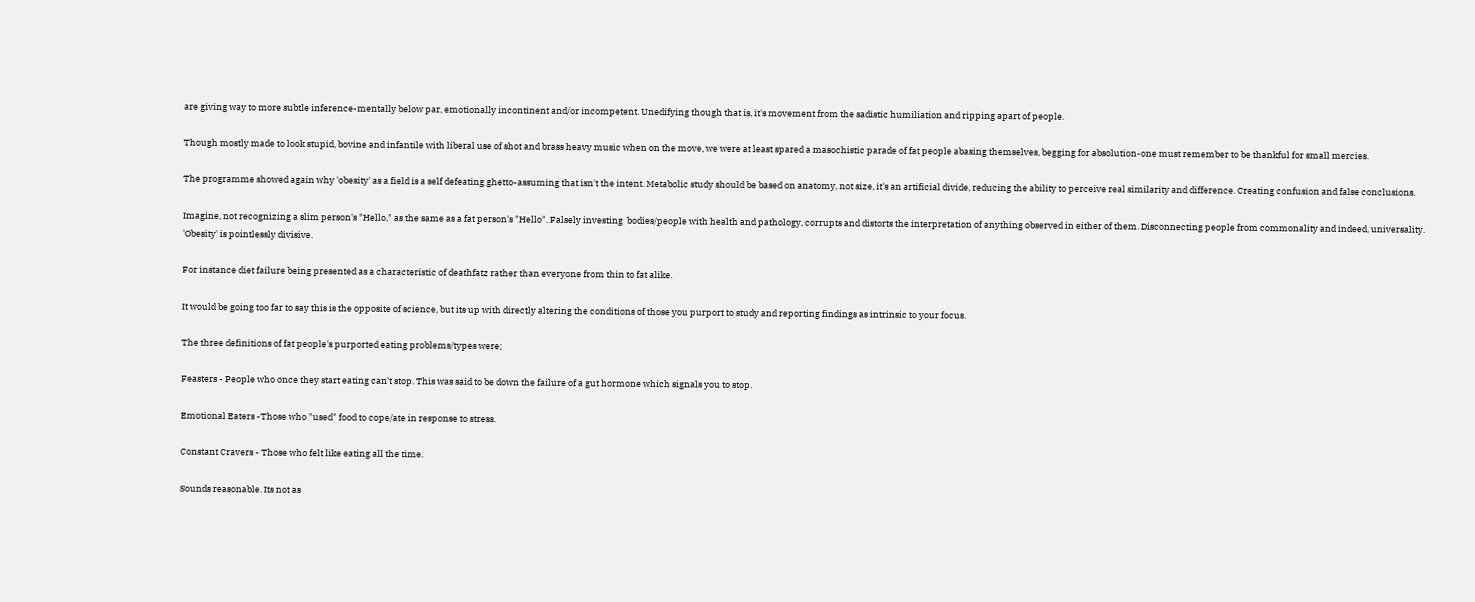are giving way to more subtle inference-mentally below par, emotionally incontinent and/or incompetent. Unedifying though that is, it's movement from the sadistic humiliation and ripping apart of people.

Though mostly made to look stupid, bovine and infantile with liberal use of shot and brass heavy music when on the move, we were at least spared a masochistic parade of fat people abasing themselves, begging for absolution-one must remember to be thankful for small mercies.

The programme showed again why 'obesity' as a field is a self defeating ghetto-assuming that isn't the intent. Metabolic study should be based on anatomy, not size, it's an artificial divide, reducing the ability to perceive real similarity and difference. Creating confusion and false conclusions.

Imagine, not recognizing a slim person's "Hello," as the same as a fat person's "Hello". Falsely investing  bodies/people with health and pathology, corrupts and distorts the interpretation of anything observed in either of them. Disconnecting people from commonality and indeed, universality. 'Obesity' is pointlessly divisive.

For instance diet failure being presented as a characteristic of deathfatz rather than everyone from thin to fat alike.

It would be going too far to say this is the opposite of science, but its up with directly altering the conditions of those you purport to study and reporting findings as intrinsic to your focus.

The three definitions of fat people's purported eating problems/types were;

Feasters - People who once they start eating can't stop. This was said to be down the failure of a gut hormone which signals you to stop.

Emotional Eaters -Those who "used" food to cope/ate in response to stress.

Constant Cravers - Those who felt like eating all the time.

Sounds reasonable. Its not as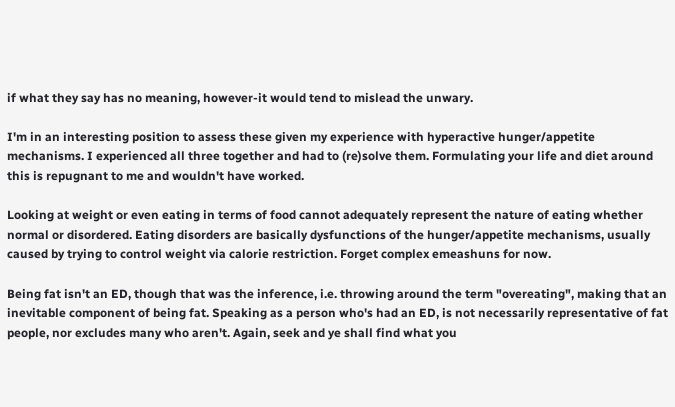if what they say has no meaning, however-it would tend to mislead the unwary.

I'm in an interesting position to assess these given my experience with hyperactive hunger/appetite mechanisms. I experienced all three together and had to (re)solve them. Formulating your life and diet around this is repugnant to me and wouldn't have worked.

Looking at weight or even eating in terms of food cannot adequately represent the nature of eating whether normal or disordered. Eating disorders are basically dysfunctions of the hunger/appetite mechanisms, usually caused by trying to control weight via calorie restriction. Forget complex emeashuns for now.

Being fat isn't an ED, though that was the inference, i.e. throwing around the term "overeating", making that an inevitable component of being fat. Speaking as a person who's had an ED, is not necessarily representative of fat people, nor excludes many who aren't. Again, seek and ye shall find what you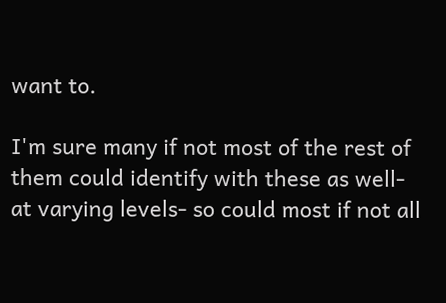want to.

I'm sure many if not most of the rest of them could identify with these as well- at varying levels- so could most if not all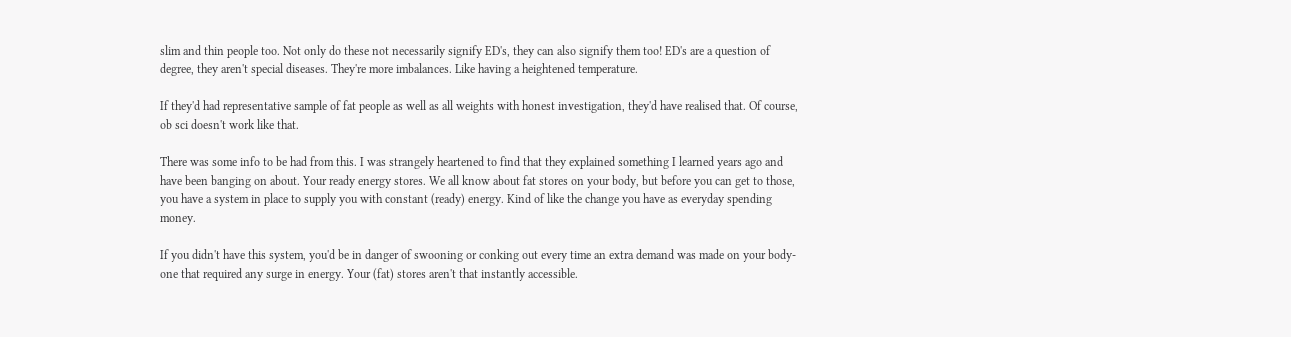slim and thin people too. Not only do these not necessarily signify ED's, they can also signify them too! ED's are a question of degree, they aren't special diseases. They're more imbalances. Like having a heightened temperature.

If they'd had representative sample of fat people as well as all weights with honest investigation, they'd have realised that. Of course, ob sci doesn't work like that.

There was some info to be had from this. I was strangely heartened to find that they explained something I learned years ago and have been banging on about. Your ready energy stores. We all know about fat stores on your body, but before you can get to those, you have a system in place to supply you with constant (ready) energy. Kind of like the change you have as everyday spending money.

If you didn't have this system, you'd be in danger of swooning or conking out every time an extra demand was made on your body-one that required any surge in energy. Your (fat) stores aren't that instantly accessible.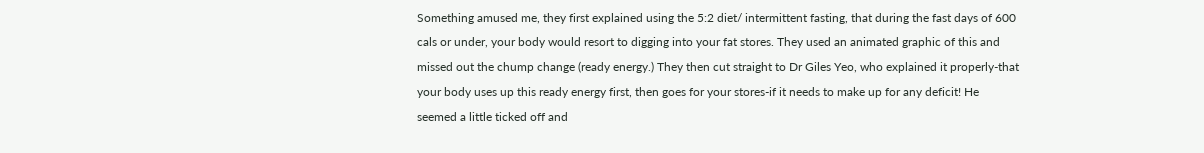Something amused me, they first explained using the 5:2 diet/ intermittent fasting, that during the fast days of 600 cals or under, your body would resort to digging into your fat stores. They used an animated graphic of this and missed out the chump change (ready energy.) They then cut straight to Dr Giles Yeo, who explained it properly-that your body uses up this ready energy first, then goes for your stores-if it needs to make up for any deficit! He seemed a little ticked off and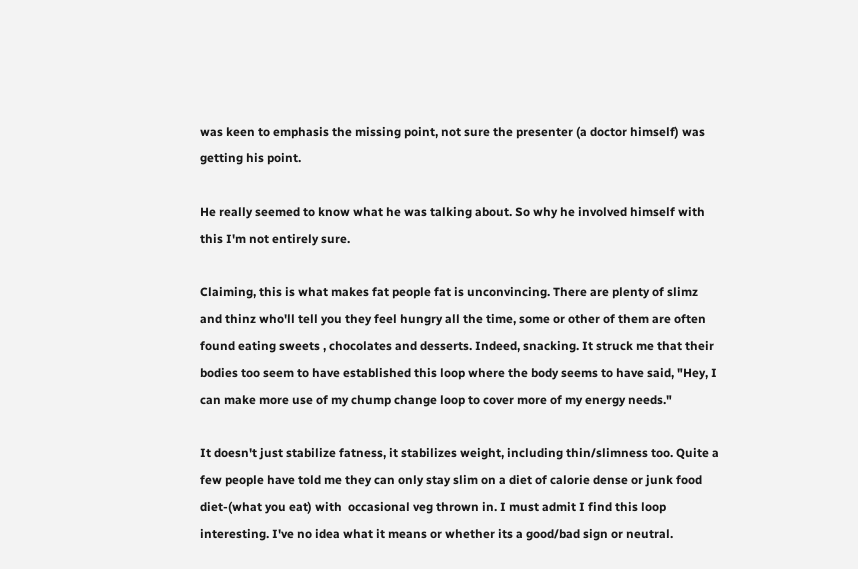was keen to emphasis the missing point, not sure the presenter (a doctor himself) was getting his point.

He really seemed to know what he was talking about. So why he involved himself with this I'm not entirely sure.

Claiming, this is what makes fat people fat is unconvincing. There are plenty of slimz and thinz who'll tell you they feel hungry all the time, some or other of them are often found eating sweets , chocolates and desserts. Indeed, snacking. It struck me that their bodies too seem to have established this loop where the body seems to have said, "Hey, I can make more use of my chump change loop to cover more of my energy needs."

It doesn't just stabilize fatness, it stabilizes weight, including thin/slimness too. Quite a few people have told me they can only stay slim on a diet of calorie dense or junk food diet-(what you eat) with  occasional veg thrown in. I must admit I find this loop interesting. I've no idea what it means or whether its a good/bad sign or neutral.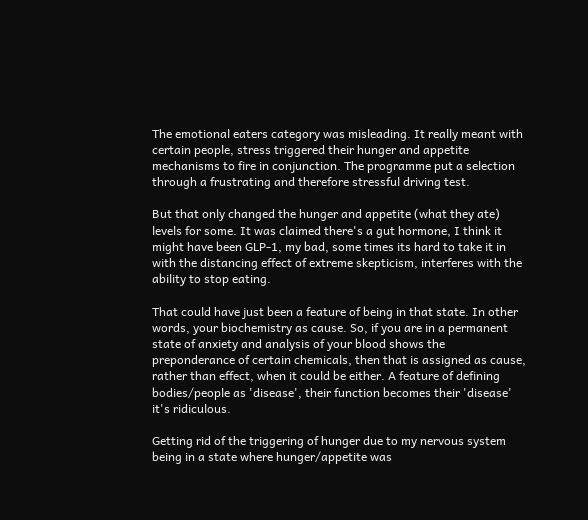The emotional eaters category was misleading. It really meant with certain people, stress triggered their hunger and appetite mechanisms to fire in conjunction. The programme put a selection through a frustrating and therefore stressful driving test.

But that only changed the hunger and appetite (what they ate) levels for some. It was claimed there's a gut hormone, I think it might have been GLP-1, my bad, some times its hard to take it in with the distancing effect of extreme skepticism, interferes with the ability to stop eating.

That could have just been a feature of being in that state. In other words, your biochemistry as cause. So, if you are in a permanent state of anxiety and analysis of your blood shows the preponderance of certain chemicals, then that is assigned as cause, rather than effect, when it could be either. A feature of defining bodies/people as 'disease', their function becomes their 'disease' it's ridiculous.

Getting rid of the triggering of hunger due to my nervous system being in a state where hunger/appetite was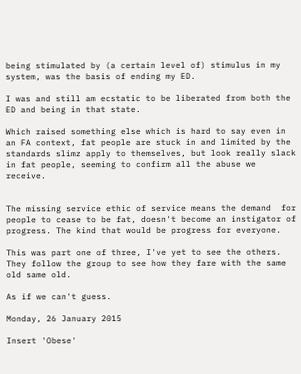being stimulated by (a certain level of) stimulus in my system, was the basis of ending my ED.

I was and still am ecstatic to be liberated from both the ED and being in that state.

Which raised something else which is hard to say even in an FA context, fat people are stuck in and limited by the standards slimz apply to themselves, but look really slack in fat people, seeming to confirm all the abuse we receive.


The missing service ethic of service means the demand  for people to cease to be fat, doesn't become an instigator of progress. The kind that would be progress for everyone.

This was part one of three, I've yet to see the others. They follow the group to see how they fare with the same old same old.

As if we can't guess.

Monday, 26 January 2015

Insert 'Obese'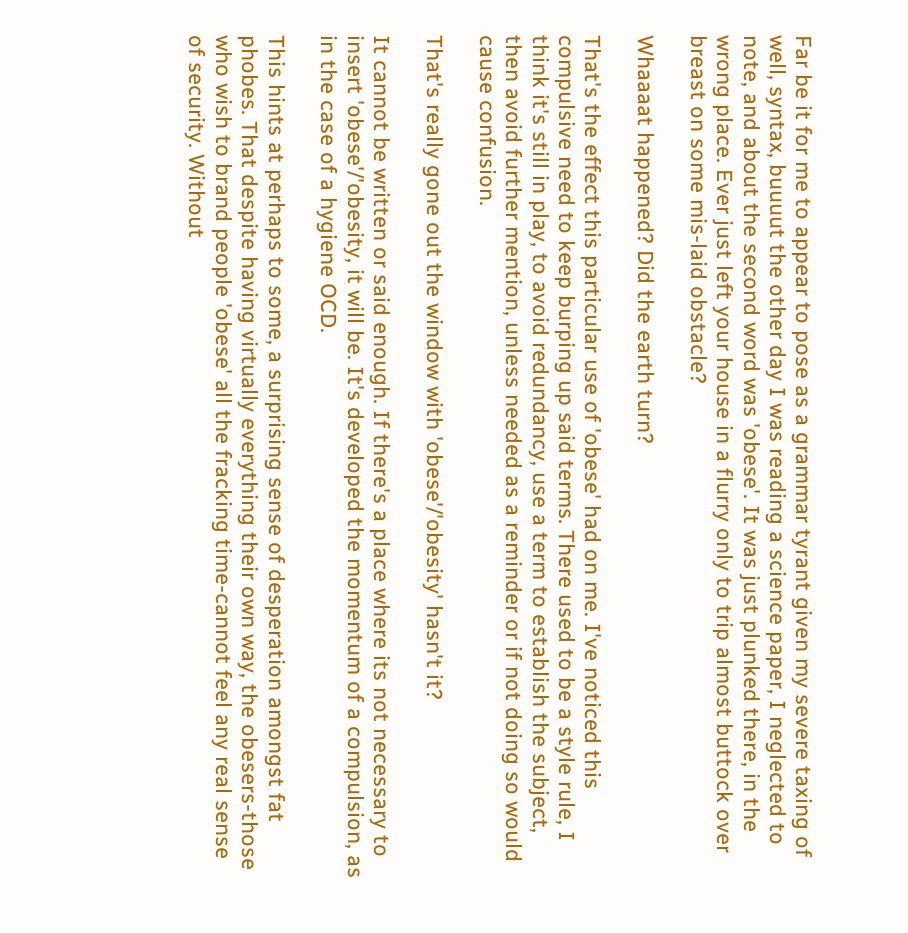Far be it for me to appear to pose as a grammar tyrant given my severe taxing of well, syntax, buuuut the other day I was reading a science paper, I neglected to note, and about the second word was 'obese'. It was just plunked there, in the wrong place. Ever just left your house in a flurry only to trip almost buttock over breast on some mis-laid obstacle?

Whaaaat happened? Did the earth turn?

That's the effect this particular use of 'obese' had on me. I've noticed this compulsive need to keep burping up said terms. There used to be a style rule, I think it's still in play, to avoid redundancy, use a term to establish the subject, then avoid further mention, unless needed as a reminder or if not doing so would cause confusion.

That's really gone out the window with 'obese'/'obesity' hasn't it?

It cannot be written or said enough. If there's a place where its not necessary to insert 'obese'/'obesity, it will be. It's developed the momentum of a compulsion, as in the case of a hygiene OCD.

This hints at perhaps to some, a surprising sense of desperation amongst fat phobes. That despite having virtually everything their own way, the obesers-those who wish to brand people 'obese' all the fracking time-cannot feel any real sense of security. Without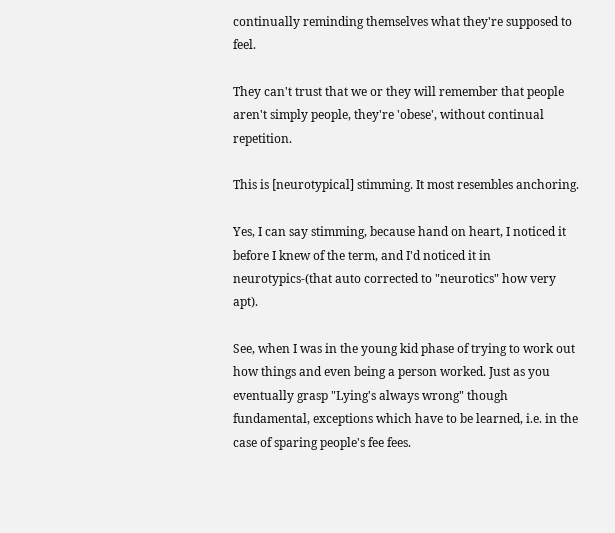continually reminding themselves what they're supposed to feel.

They can't trust that we or they will remember that people aren't simply people, they're 'obese', without continual repetition.

This is [neurotypical] stimming. It most resembles anchoring.

Yes, I can say stimming, because hand on heart, I noticed it before I knew of the term, and I'd noticed it in neurotypics-(that auto corrected to "neurotics" how very apt).

See, when I was in the young kid phase of trying to work out how things and even being a person worked. Just as you eventually grasp "Lying's always wrong" though fundamental, exceptions which have to be learned, i.e. in the case of sparing people's fee fees.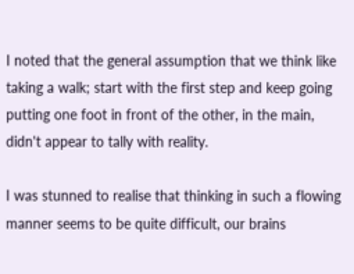I noted that the general assumption that we think like taking a walk; start with the first step and keep going putting one foot in front of the other, in the main, didn't appear to tally with reality.

I was stunned to realise that thinking in such a flowing manner seems to be quite difficult, our brains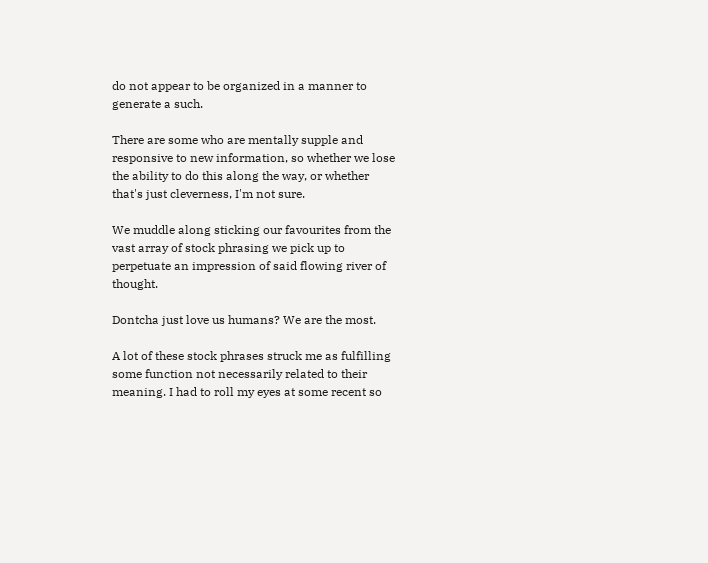do not appear to be organized in a manner to generate a such.

There are some who are mentally supple and responsive to new information, so whether we lose the ability to do this along the way, or whether that's just cleverness, I'm not sure.

We muddle along sticking our favourites from the vast array of stock phrasing we pick up to perpetuate an impression of said flowing river of thought.

Dontcha just love us humans? We are the most.

A lot of these stock phrases struck me as fulfilling some function not necessarily related to their meaning. I had to roll my eyes at some recent so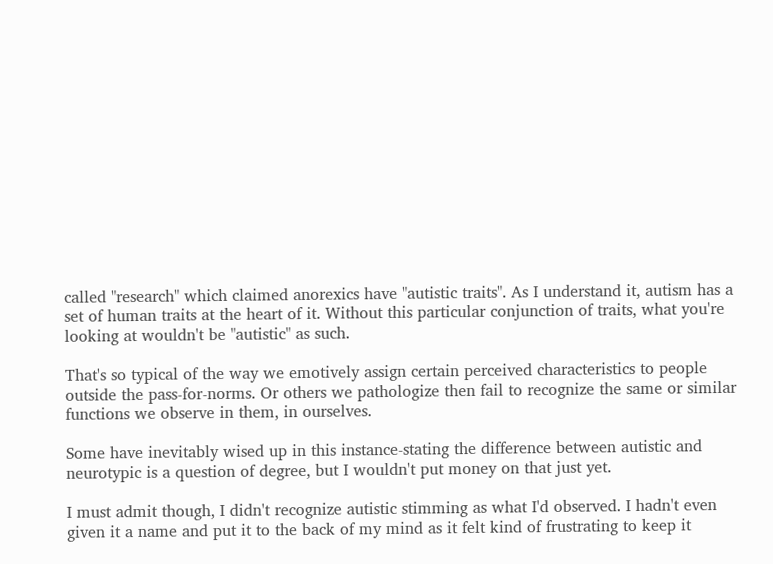called "research" which claimed anorexics have "autistic traits". As I understand it, autism has a set of human traits at the heart of it. Without this particular conjunction of traits, what you're looking at wouldn't be "autistic" as such.

That's so typical of the way we emotively assign certain perceived characteristics to people outside the pass-for-norms. Or others we pathologize then fail to recognize the same or similar functions we observe in them, in ourselves.

Some have inevitably wised up in this instance-stating the difference between autistic and neurotypic is a question of degree, but I wouldn't put money on that just yet.

I must admit though, I didn't recognize autistic stimming as what I'd observed. I hadn't even given it a name and put it to the back of my mind as it felt kind of frustrating to keep it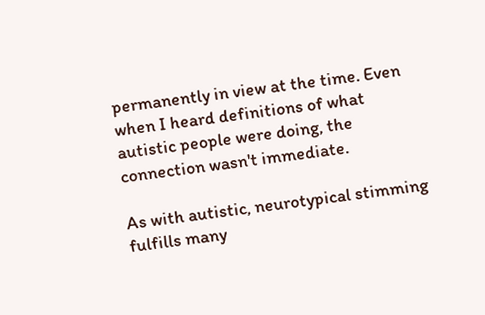permanently in view at the time. Even when I heard definitions of what autistic people were doing, the connection wasn't immediate.

As with autistic, neurotypical stimming fulfills many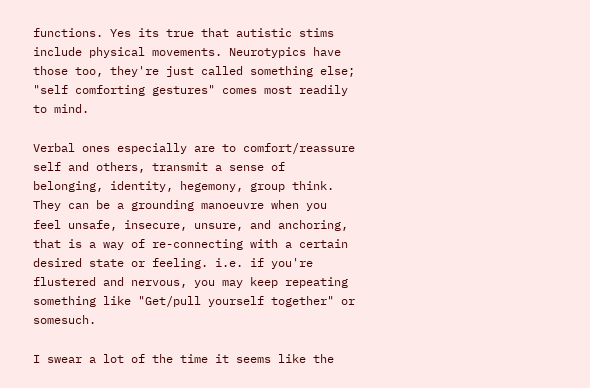functions. Yes its true that autistic stims include physical movements. Neurotypics have those too, they're just called something else; "self comforting gestures" comes most readily to mind.

Verbal ones especially are to comfort/reassure self and others, transmit a sense of belonging, identity, hegemony, group think. They can be a grounding manoeuvre when you feel unsafe, insecure, unsure, and anchoring, that is a way of re-connecting with a certain desired state or feeling. i.e. if you're flustered and nervous, you may keep repeating something like "Get/pull yourself together" or somesuch.

I swear a lot of the time it seems like the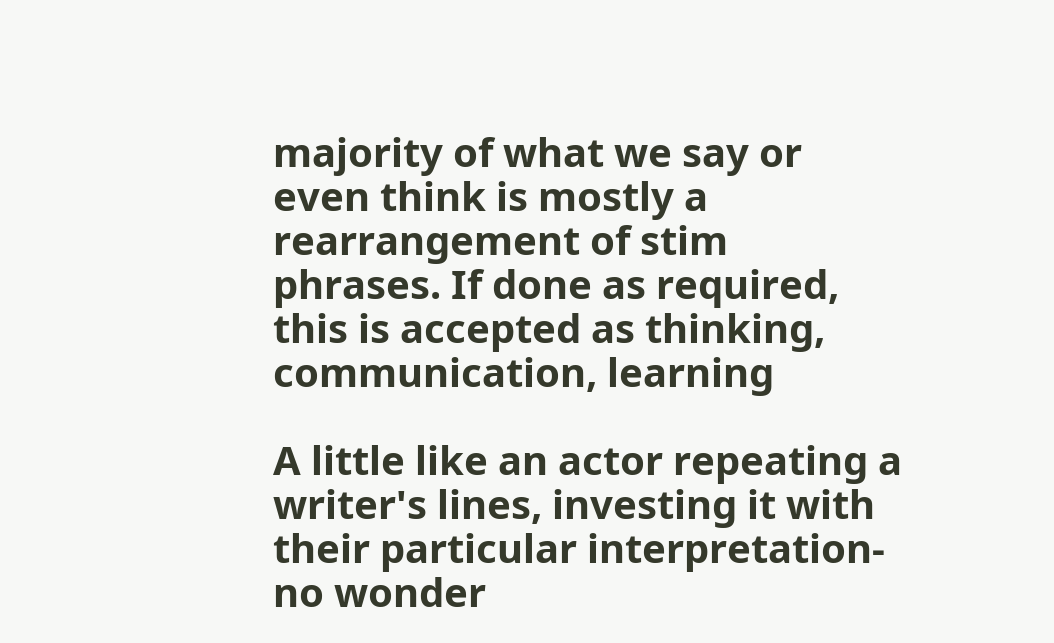majority of what we say or even think is mostly a rearrangement of stim phrases. If done as required, this is accepted as thinking, communication, learning

A little like an actor repeating a writer's lines, investing it with their particular interpretation-no wonder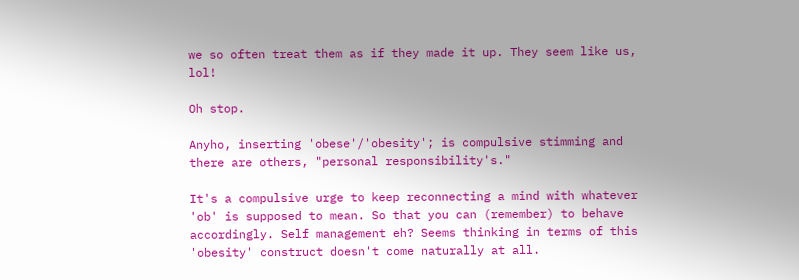we so often treat them as if they made it up. They seem like us, lol!

Oh stop.

Anyho, inserting 'obese'/'obesity'; is compulsive stimming and there are others, "personal responsibility's."

It's a compulsive urge to keep reconnecting a mind with whatever 'ob' is supposed to mean. So that you can (remember) to behave accordingly. Self management eh? Seems thinking in terms of this 'obesity' construct doesn't come naturally at all.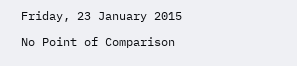Friday, 23 January 2015

No Point of Comparison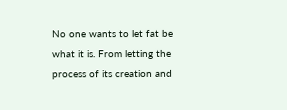No one wants to let fat be what it is. From letting the process of its creation and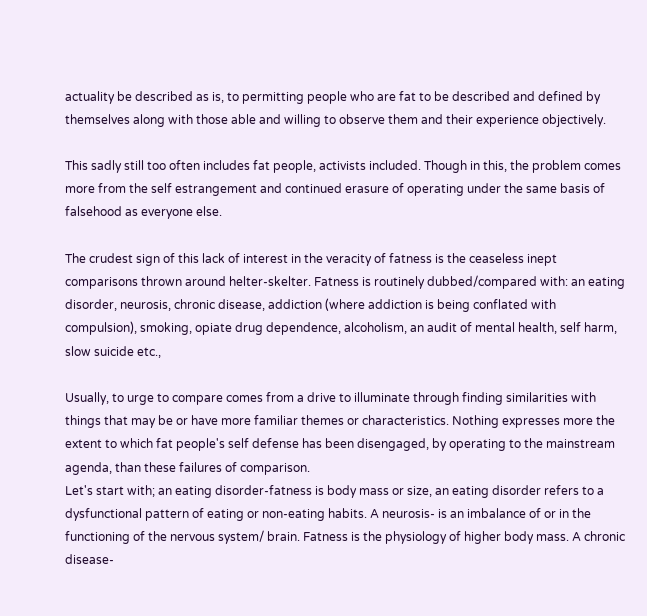actuality be described as is, to permitting people who are fat to be described and defined by themselves along with those able and willing to observe them and their experience objectively.

This sadly still too often includes fat people, activists included. Though in this, the problem comes more from the self estrangement and continued erasure of operating under the same basis of falsehood as everyone else.

The crudest sign of this lack of interest in the veracity of fatness is the ceaseless inept comparisons thrown around helter-skelter. Fatness is routinely dubbed/compared with: an eating disorder, neurosis, chronic disease, addiction (where addiction is being conflated with compulsion), smoking, opiate drug dependence, alcoholism, an audit of mental health, self harm, slow suicide etc.,

Usually, to urge to compare comes from a drive to illuminate through finding similarities with things that may be or have more familiar themes or characteristics. Nothing expresses more the extent to which fat people's self defense has been disengaged, by operating to the mainstream agenda, than these failures of comparison.
Let's start with; an eating disorder-fatness is body mass or size, an eating disorder refers to a dysfunctional pattern of eating or non-eating habits. A neurosis- is an imbalance of or in the functioning of the nervous system/ brain. Fatness is the physiology of higher body mass. A chronic disease-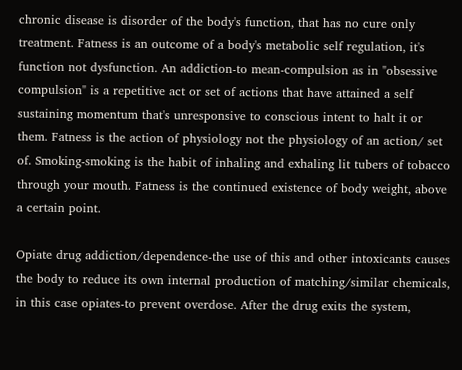chronic disease is disorder of the body's function, that has no cure only treatment. Fatness is an outcome of a body's metabolic self regulation, it's function not dysfunction. An addiction-to mean-compulsion as in "obsessive compulsion" is a repetitive act or set of actions that have attained a self sustaining momentum that's unresponsive to conscious intent to halt it or them. Fatness is the action of physiology not the physiology of an action/ set of. Smoking-smoking is the habit of inhaling and exhaling lit tubers of tobacco through your mouth. Fatness is the continued existence of body weight, above a certain point.

Opiate drug addiction/dependence-the use of this and other intoxicants causes the body to reduce its own internal production of matching/similar chemicals, in this case opiates-to prevent overdose. After the drug exits the system,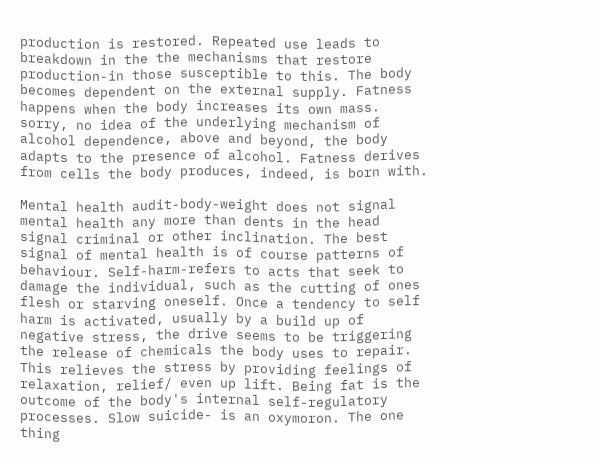production is restored. Repeated use leads to breakdown in the the mechanisms that restore production-in those susceptible to this. The body becomes dependent on the external supply. Fatness happens when the body increases its own mass. sorry, no idea of the underlying mechanism of alcohol dependence, above and beyond, the body adapts to the presence of alcohol. Fatness derives from cells the body produces, indeed, is born with.

Mental health audit-body-weight does not signal mental health any more than dents in the head signal criminal or other inclination. The best signal of mental health is of course patterns of behaviour. Self-harm-refers to acts that seek to damage the individual, such as the cutting of ones flesh or starving oneself. Once a tendency to self harm is activated, usually by a build up of negative stress, the drive seems to be triggering the release of chemicals the body uses to repair. This relieves the stress by providing feelings of relaxation, relief/ even up lift. Being fat is the outcome of the body's internal self-regulatory processes. Slow suicide- is an oxymoron. The one thing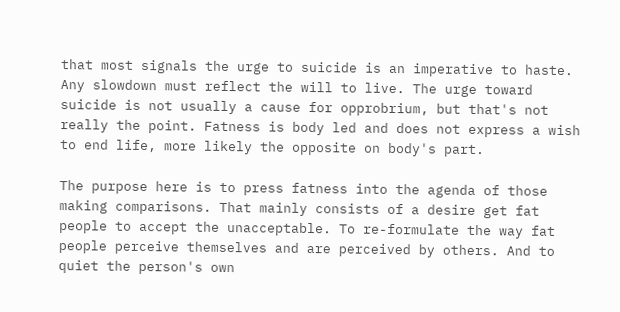that most signals the urge to suicide is an imperative to haste. Any slowdown must reflect the will to live. The urge toward suicide is not usually a cause for opprobrium, but that's not really the point. Fatness is body led and does not express a wish to end life, more likely the opposite on body's part.

The purpose here is to press fatness into the agenda of those making comparisons. That mainly consists of a desire get fat people to accept the unacceptable. To re-formulate the way fat people perceive themselves and are perceived by others. And to quiet the person's own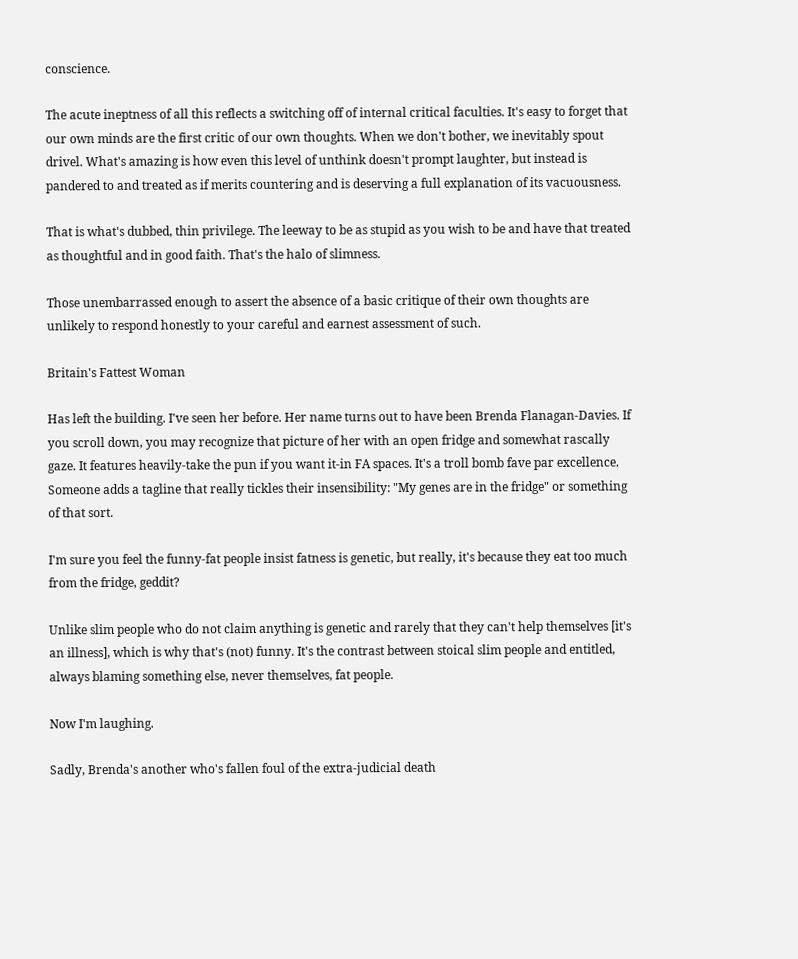conscience.

The acute ineptness of all this reflects a switching off of internal critical faculties. It's easy to forget that our own minds are the first critic of our own thoughts. When we don't bother, we inevitably spout drivel. What's amazing is how even this level of unthink doesn't prompt laughter, but instead is pandered to and treated as if merits countering and is deserving a full explanation of its vacuousness.

That is what's dubbed, thin privilege. The leeway to be as stupid as you wish to be and have that treated as thoughtful and in good faith. That's the halo of slimness.

Those unembarrassed enough to assert the absence of a basic critique of their own thoughts are unlikely to respond honestly to your careful and earnest assessment of such.

Britain's Fattest Woman

Has left the building. I've seen her before. Her name turns out to have been Brenda Flanagan-Davies. If you scroll down, you may recognize that picture of her with an open fridge and somewhat rascally gaze. It features heavily-take the pun if you want it-in FA spaces. It's a troll bomb fave par excellence. Someone adds a tagline that really tickles their insensibility: "My genes are in the fridge" or something of that sort.

I'm sure you feel the funny-fat people insist fatness is genetic, but really, it's because they eat too much from the fridge, geddit?

Unlike slim people who do not claim anything is genetic and rarely that they can't help themselves [it's an illness], which is why that's (not) funny. It's the contrast between stoical slim people and entitled, always blaming something else, never themselves, fat people.

Now I'm laughing.

Sadly, Brenda's another who's fallen foul of the extra-judicial death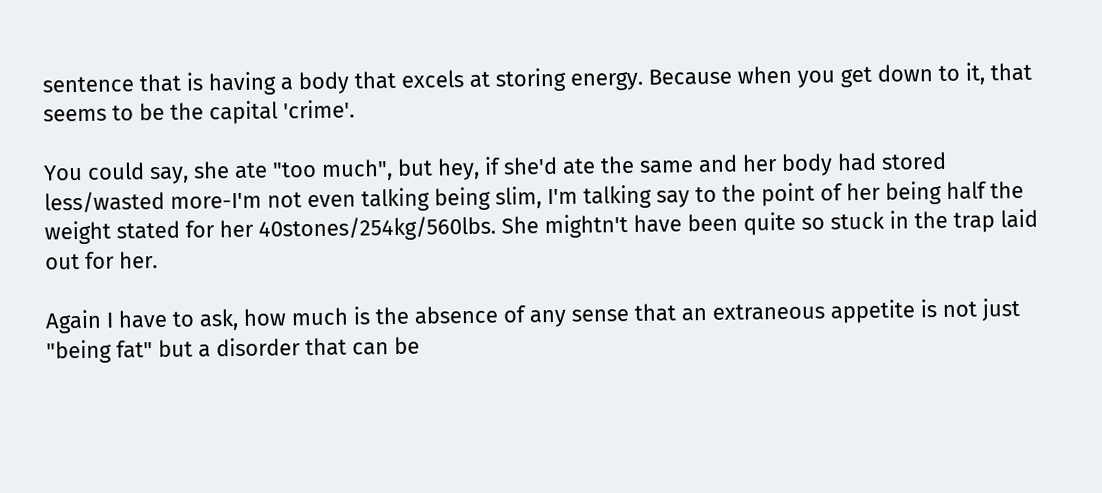sentence that is having a body that excels at storing energy. Because when you get down to it, that seems to be the capital 'crime'.

You could say, she ate "too much", but hey, if she'd ate the same and her body had stored less/wasted more-I'm not even talking being slim, I'm talking say to the point of her being half the weight stated for her 40stones/254kg/560lbs. She mightn't have been quite so stuck in the trap laid out for her.

Again I have to ask, how much is the absence of any sense that an extraneous appetite is not just "being fat" but a disorder that can be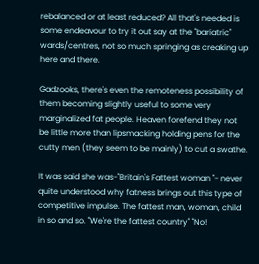rebalanced or at least reduced? All that's needed is some endeavour to try it out say at the "bariatric" wards/centres, not so much springing as creaking up here and there.

Gadzooks, there's even the remoteness possibility of them becoming slightly useful to some very marginalized fat people. Heaven forefend they not be little more than lipsmacking holding pens for the cutty men (they seem to be mainly) to cut a swathe.

It was said she was-"Britain's Fattest woman "- never quite understood why fatness brings out this type of competitive impulse. The fattest man, woman, child in so and so. "We're the fattest country" "No!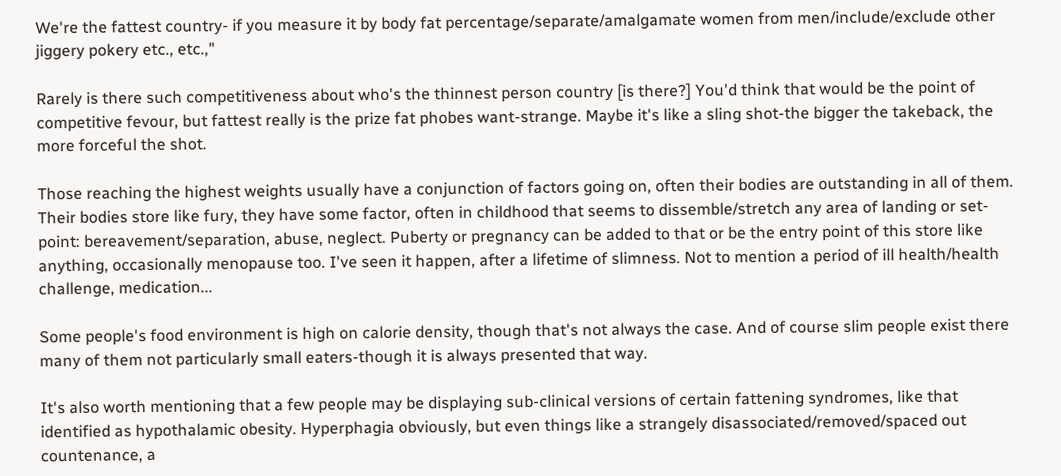We're the fattest country- if you measure it by body fat percentage/separate/amalgamate women from men/include/exclude other jiggery pokery etc., etc.,"

Rarely is there such competitiveness about who's the thinnest person country [is there?] You'd think that would be the point of competitive fevour, but fattest really is the prize fat phobes want-strange. Maybe it's like a sling shot-the bigger the takeback, the more forceful the shot.

Those reaching the highest weights usually have a conjunction of factors going on, often their bodies are outstanding in all of them. Their bodies store like fury, they have some factor, often in childhood that seems to dissemble/stretch any area of landing or set-point: bereavement/separation, abuse, neglect. Puberty or pregnancy can be added to that or be the entry point of this store like anything, occasionally menopause too. I've seen it happen, after a lifetime of slimness. Not to mention a period of ill health/health challenge, medication...

Some people's food environment is high on calorie density, though that's not always the case. And of course slim people exist there many of them not particularly small eaters-though it is always presented that way.

It's also worth mentioning that a few people may be displaying sub-clinical versions of certain fattening syndromes, like that identified as hypothalamic obesity. Hyperphagia obviously, but even things like a strangely disassociated/removed/spaced out countenance, a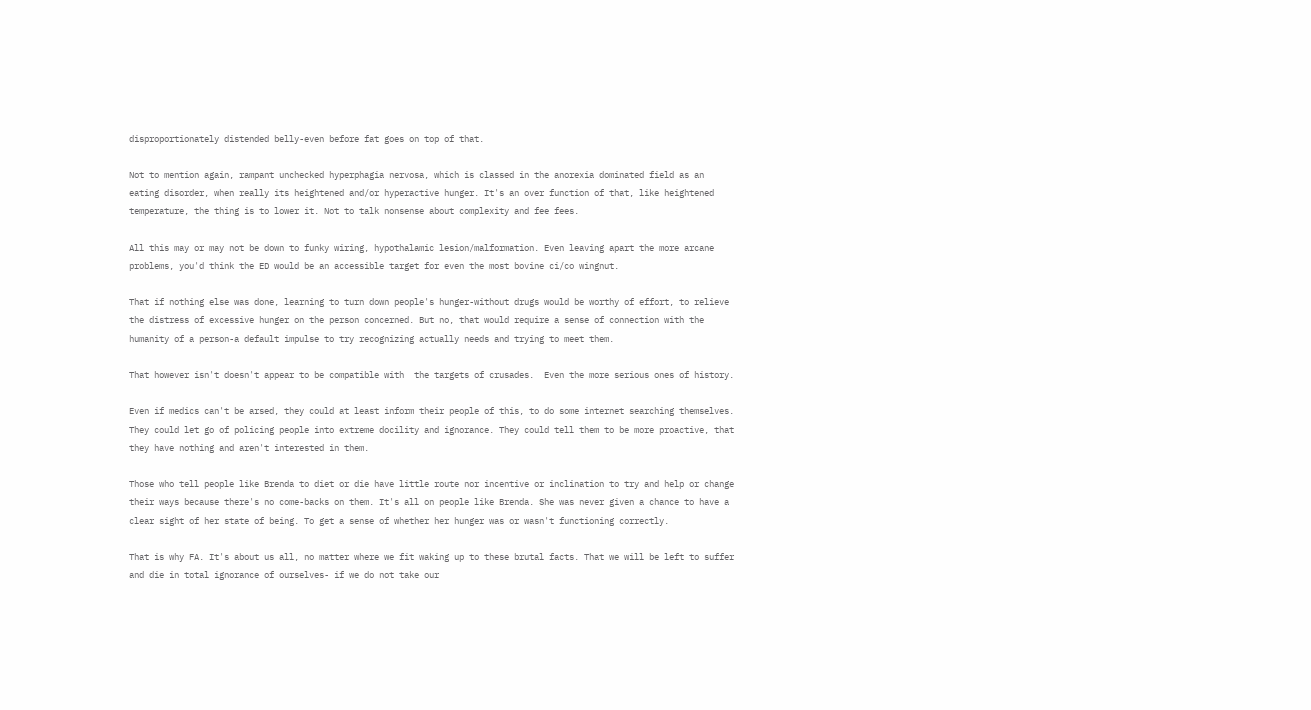disproportionately distended belly-even before fat goes on top of that.

Not to mention again, rampant unchecked hyperphagia nervosa, which is classed in the anorexia dominated field as an eating disorder, when really its heightened and/or hyperactive hunger. It's an over function of that, like heightened temperature, the thing is to lower it. Not to talk nonsense about complexity and fee fees.

All this may or may not be down to funky wiring, hypothalamic lesion/malformation. Even leaving apart the more arcane problems, you'd think the ED would be an accessible target for even the most bovine ci/co wingnut.

That if nothing else was done, learning to turn down people's hunger-without drugs would be worthy of effort, to relieve the distress of excessive hunger on the person concerned. But no, that would require a sense of connection with the humanity of a person-a default impulse to try recognizing actually needs and trying to meet them.

That however isn't doesn't appear to be compatible with  the targets of crusades.  Even the more serious ones of history.

Even if medics can't be arsed, they could at least inform their people of this, to do some internet searching themselves. They could let go of policing people into extreme docility and ignorance. They could tell them to be more proactive, that they have nothing and aren't interested in them.

Those who tell people like Brenda to diet or die have little route nor incentive or inclination to try and help or change their ways because there's no come-backs on them. It's all on people like Brenda. She was never given a chance to have a clear sight of her state of being. To get a sense of whether her hunger was or wasn't functioning correctly.

That is why FA. It's about us all, no matter where we fit waking up to these brutal facts. That we will be left to suffer and die in total ignorance of ourselves- if we do not take our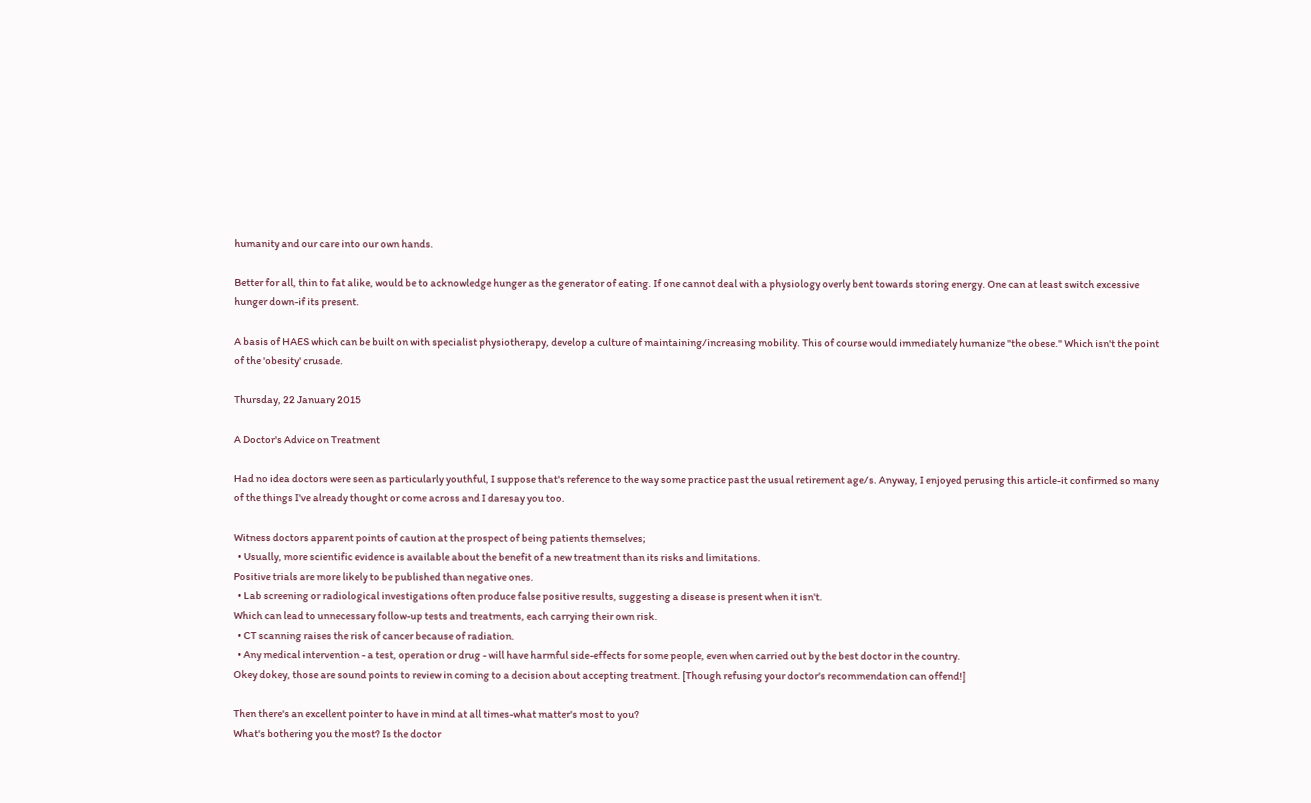humanity and our care into our own hands.

Better for all, thin to fat alike, would be to acknowledge hunger as the generator of eating. If one cannot deal with a physiology overly bent towards storing energy. One can at least switch excessive hunger down-if its present.

A basis of HAES which can be built on with specialist physiotherapy, develop a culture of maintaining/increasing mobility. This of course would immediately humanize "the obese." Which isn't the point of the 'obesity' crusade.

Thursday, 22 January 2015

A Doctor's Advice on Treatment

Had no idea doctors were seen as particularly youthful, I suppose that's reference to the way some practice past the usual retirement age/s. Anyway, I enjoyed perusing this article-it confirmed so many of the things I've already thought or come across and I daresay you too.

Witness doctors apparent points of caution at the prospect of being patients themselves;
  • Usually, more scientific evidence is available about the benefit of a new treatment than its risks and limitations.
Positive trials are more likely to be published than negative ones.
  • Lab screening or radiological investigations often produce false positive results, suggesting a disease is present when it isn't.
Which can lead to unnecessary follow-up tests and treatments, each carrying their own risk.
  • CT scanning raises the risk of cancer because of radiation.
  • Any medical intervention - a test, operation or drug - will have harmful side-effects for some people, even when carried out by the best doctor in the country.
Okey dokey, those are sound points to review in coming to a decision about accepting treatment. [Though refusing your doctor's recommendation can offend!]

Then there's an excellent pointer to have in mind at all times-what matter's most to you?
What's bothering you the most? Is the doctor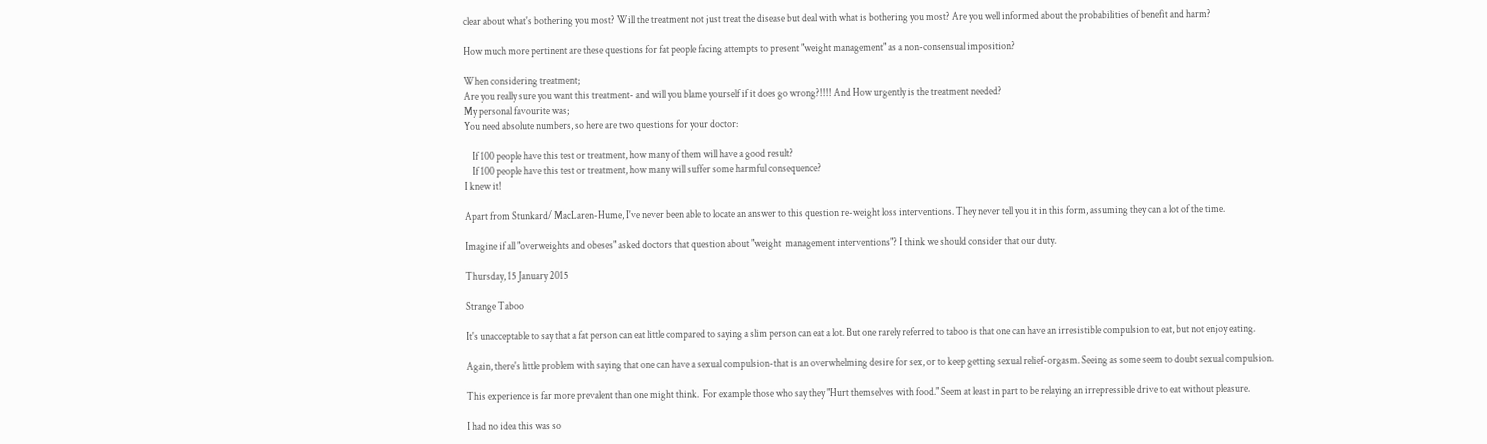clear about what's bothering you most? Will the treatment not just treat the disease but deal with what is bothering you most? Are you well informed about the probabilities of benefit and harm?

How much more pertinent are these questions for fat people facing attempts to present "weight management" as a non-consensual imposition?

When considering treatment;
Are you really sure you want this treatment- and will you blame yourself if it does go wrong?!!!! And How urgently is the treatment needed?
My personal favourite was;
You need absolute numbers, so here are two questions for your doctor:

    If 100 people have this test or treatment, how many of them will have a good result?
    If 100 people have this test or treatment, how many will suffer some harmful consequence?
I knew it!

Apart from Stunkard/ MacLaren-Hume, I've never been able to locate an answer to this question re-weight loss interventions. They never tell you it in this form, assuming they can a lot of the time.

Imagine if all "overweights and obeses" asked doctors that question about "weight  management interventions"? I think we should consider that our duty.

Thursday, 15 January 2015

Strange Taboo

It's unacceptable to say that a fat person can eat little compared to saying a slim person can eat a lot. But one rarely referred to taboo is that one can have an irresistible compulsion to eat, but not enjoy eating.

Again, there's little problem with saying that one can have a sexual compulsion-that is an overwhelming desire for sex, or to keep getting sexual relief-orgasm. Seeing as some seem to doubt sexual compulsion.

This experience is far more prevalent than one might think.  For example those who say they "Hurt themselves with food." Seem at least in part to be relaying an irrepressible drive to eat without pleasure.

I had no idea this was so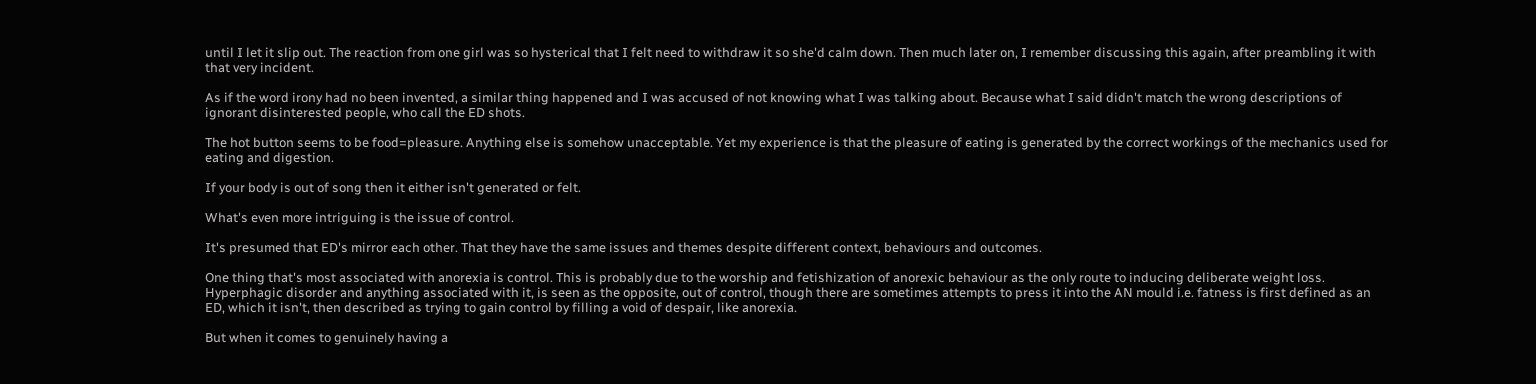until I let it slip out. The reaction from one girl was so hysterical that I felt need to withdraw it so she'd calm down. Then much later on, I remember discussing this again, after preambling it with that very incident.

As if the word irony had no been invented, a similar thing happened and I was accused of not knowing what I was talking about. Because what I said didn't match the wrong descriptions of ignorant disinterested people, who call the ED shots.

The hot button seems to be food=pleasure. Anything else is somehow unacceptable. Yet my experience is that the pleasure of eating is generated by the correct workings of the mechanics used for eating and digestion.

If your body is out of song then it either isn't generated or felt.

What's even more intriguing is the issue of control.

It's presumed that ED's mirror each other. That they have the same issues and themes despite different context, behaviours and outcomes.

One thing that's most associated with anorexia is control. This is probably due to the worship and fetishization of anorexic behaviour as the only route to inducing deliberate weight loss. Hyperphagic disorder and anything associated with it, is seen as the opposite, out of control, though there are sometimes attempts to press it into the AN mould i.e. fatness is first defined as an ED, which it isn't, then described as trying to gain control by filling a void of despair, like anorexia.

But when it comes to genuinely having a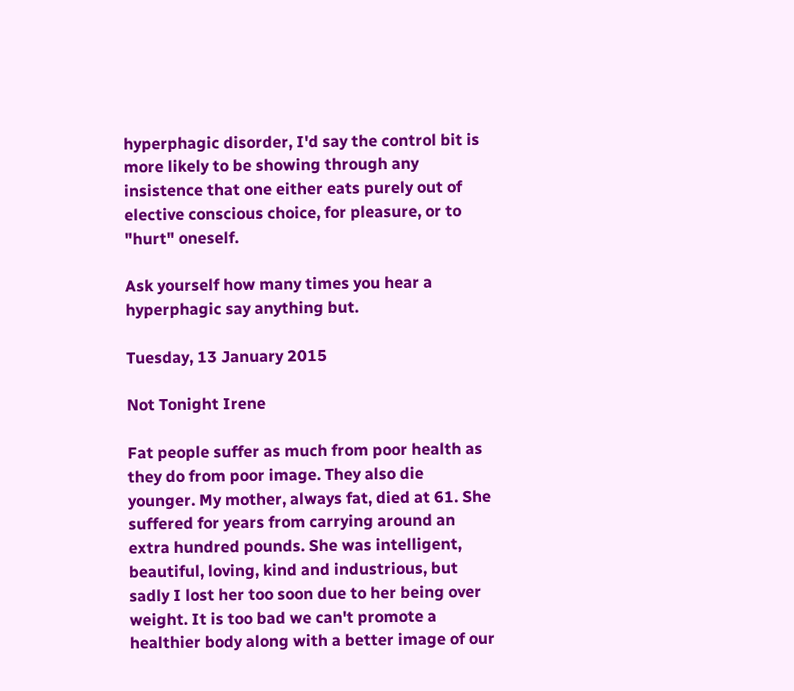hyperphagic disorder, I'd say the control bit is more likely to be showing through any insistence that one either eats purely out of elective conscious choice, for pleasure, or to "hurt" oneself.

Ask yourself how many times you hear a hyperphagic say anything but.

Tuesday, 13 January 2015

Not Tonight Irene

Fat people suffer as much from poor health as they do from poor image. They also die younger. My mother, always fat, died at 61. She suffered for years from carrying around an extra hundred pounds. She was intelligent, beautiful, loving, kind and industrious, but sadly I lost her too soon due to her being over weight. It is too bad we can't promote a healthier body along with a better image of our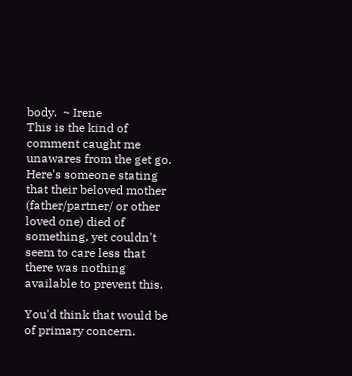body.  ~ Irene
This is the kind of comment caught me unawares from the get go. Here's someone stating that their beloved mother (father/partner/ or other loved one) died of something, yet couldn't seem to care less that there was nothing available to prevent this.

You'd think that would be of primary concern.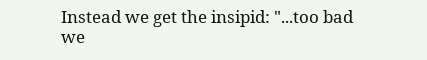Instead we get the insipid: "...too bad we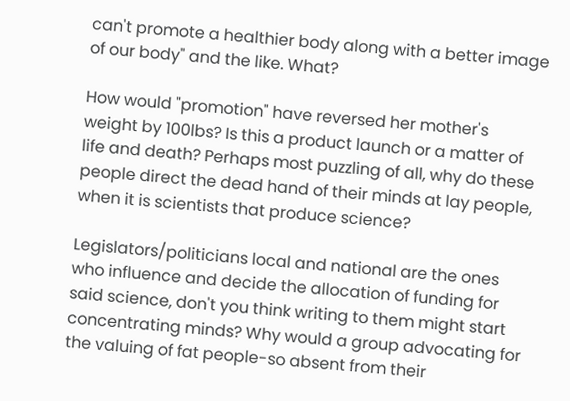can't promote a healthier body along with a better image of our body" and the like. What?

How would "promotion" have reversed her mother's weight by 100lbs? Is this a product launch or a matter of life and death? Perhaps most puzzling of all, why do these people direct the dead hand of their minds at lay people, when it is scientists that produce science?

Legislators/politicians local and national are the ones who influence and decide the allocation of funding for said science, don't you think writing to them might start concentrating minds? Why would a group advocating for the valuing of fat people-so absent from their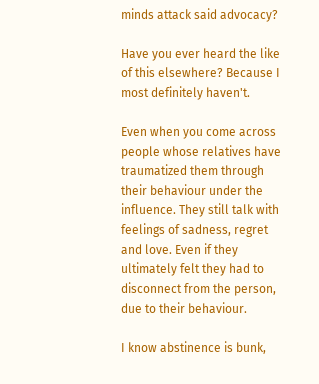minds attack said advocacy?

Have you ever heard the like of this elsewhere? Because I most definitely haven't.

Even when you come across people whose relatives have traumatized them through their behaviour under the influence. They still talk with feelings of sadness, regret and love. Even if they ultimately felt they had to disconnect from the person, due to their behaviour.

I know abstinence is bunk,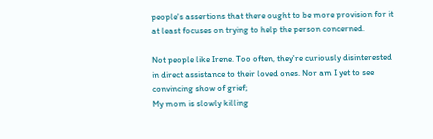people's assertions that there ought to be more provision for it at least focuses on trying to help the person concerned.

Not people like Irene. Too often, they're curiously disinterested in direct assistance to their loved ones. Nor am I yet to see convincing show of grief;
My mom is slowly killing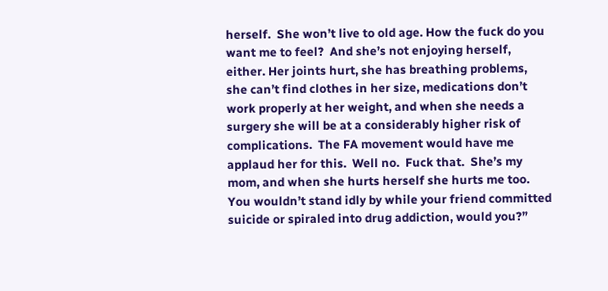herself.  She won’t live to old age. How the fuck do you want me to feel?  And she’s not enjoying herself, either. Her joints hurt, she has breathing problems, she can’t find clothes in her size, medications don’t work properly at her weight, and when she needs a surgery she will be at a considerably higher risk of complications.  The FA movement would have me applaud her for this.  Well no.  Fuck that.  She’s my mom, and when she hurts herself she hurts me too.  You wouldn’t stand idly by while your friend committed suicide or spiraled into drug addiction, would you?”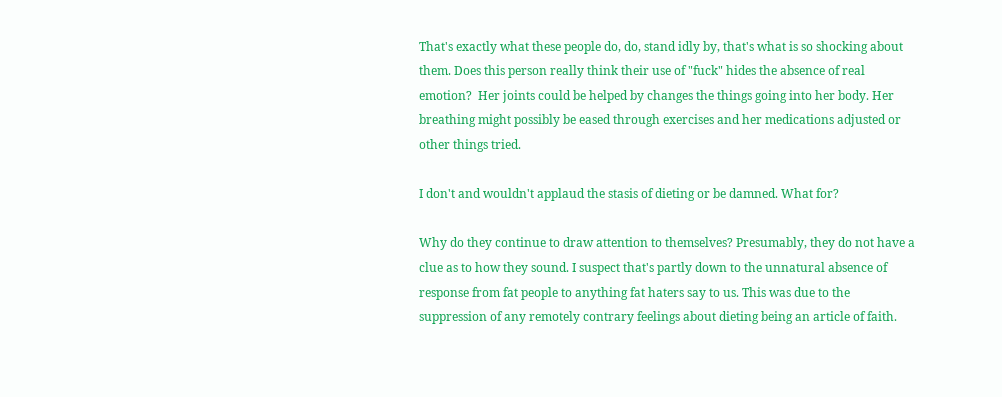That's exactly what these people do, do, stand idly by, that's what is so shocking about them. Does this person really think their use of "fuck" hides the absence of real emotion?  Her joints could be helped by changes the things going into her body. Her breathing might possibly be eased through exercises and her medications adjusted or other things tried.

I don't and wouldn't applaud the stasis of dieting or be damned. What for?

Why do they continue to draw attention to themselves? Presumably, they do not have a clue as to how they sound. I suspect that's partly down to the unnatural absence of response from fat people to anything fat haters say to us. This was due to the suppression of any remotely contrary feelings about dieting being an article of faith.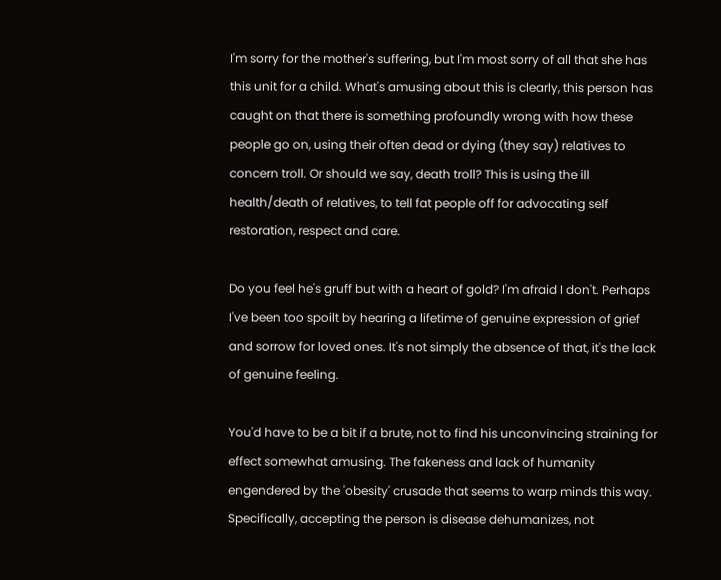I'm sorry for the mother's suffering, but I'm most sorry of all that she has this unit for a child. What's amusing about this is clearly, this person has caught on that there is something profoundly wrong with how these people go on, using their often dead or dying (they say) relatives to concern troll. Or should we say, death troll? This is using the ill health/death of relatives, to tell fat people off for advocating self restoration, respect and care.

Do you feel he's gruff but with a heart of gold? I'm afraid I don't. Perhaps I've been too spoilt by hearing a lifetime of genuine expression of grief and sorrow for loved ones. It's not simply the absence of that, it's the lack of genuine feeling.

You'd have to be a bit if a brute, not to find his unconvincing straining for effect somewhat amusing. The fakeness and lack of humanity engendered by the 'obesity' crusade that seems to warp minds this way. Specifically, accepting the person is disease dehumanizes, not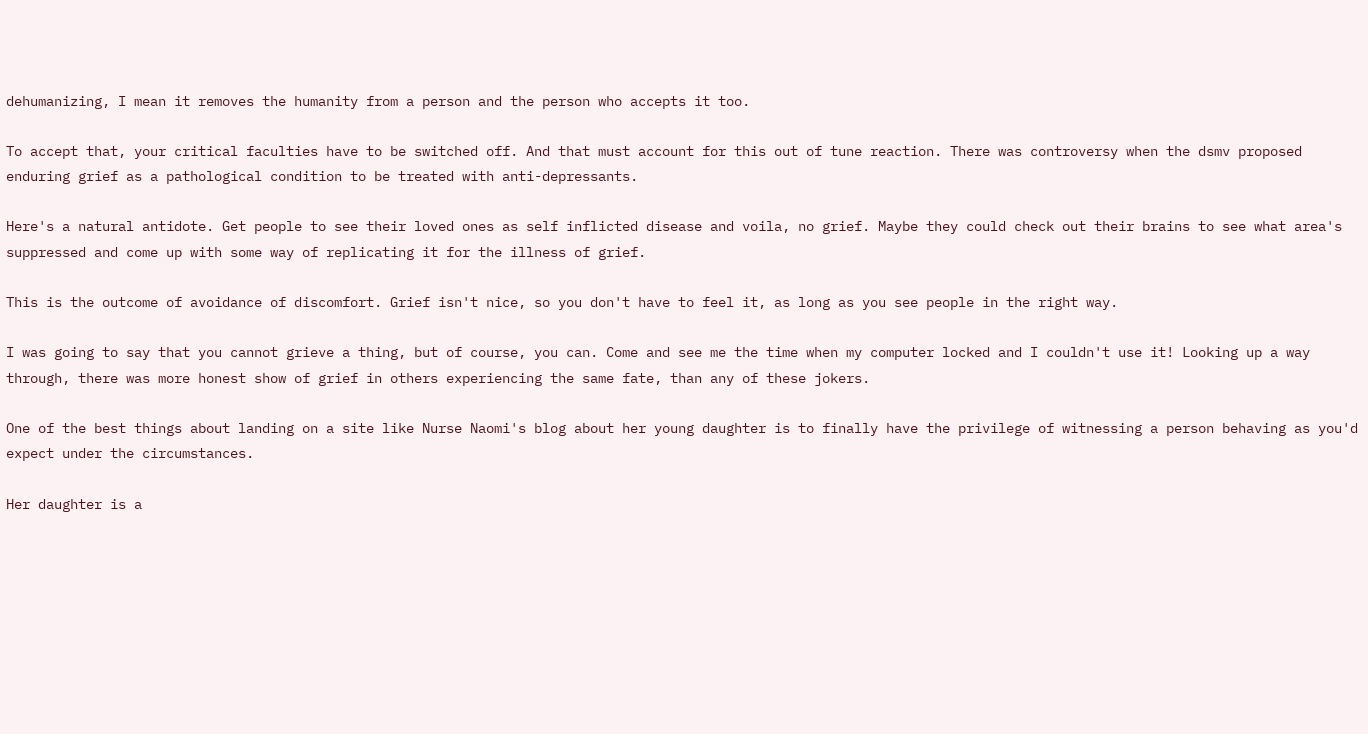dehumanizing, I mean it removes the humanity from a person and the person who accepts it too.

To accept that, your critical faculties have to be switched off. And that must account for this out of tune reaction. There was controversy when the dsmv proposed enduring grief as a pathological condition to be treated with anti-depressants.

Here's a natural antidote. Get people to see their loved ones as self inflicted disease and voila, no grief. Maybe they could check out their brains to see what area's suppressed and come up with some way of replicating it for the illness of grief.

This is the outcome of avoidance of discomfort. Grief isn't nice, so you don't have to feel it, as long as you see people in the right way.

I was going to say that you cannot grieve a thing, but of course, you can. Come and see me the time when my computer locked and I couldn't use it! Looking up a way through, there was more honest show of grief in others experiencing the same fate, than any of these jokers.

One of the best things about landing on a site like Nurse Naomi's blog about her young daughter is to finally have the privilege of witnessing a person behaving as you'd expect under the circumstances.

Her daughter is a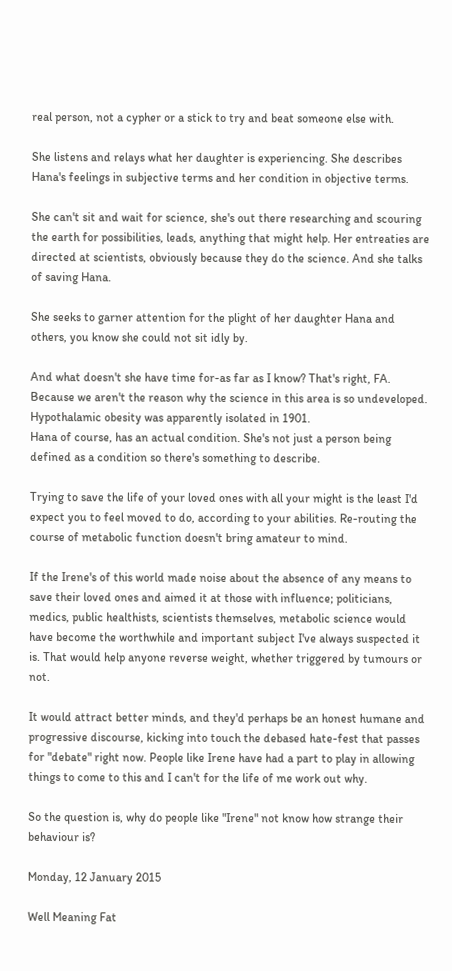real person, not a cypher or a stick to try and beat someone else with.

She listens and relays what her daughter is experiencing. She describes Hana's feelings in subjective terms and her condition in objective terms.

She can't sit and wait for science, she's out there researching and scouring the earth for possibilities, leads, anything that might help. Her entreaties are directed at scientists, obviously because they do the science. And she talks of saving Hana.

She seeks to garner attention for the plight of her daughter Hana and others, you know she could not sit idly by.

And what doesn't she have time for-as far as I know? That's right, FA. Because we aren't the reason why the science in this area is so undeveloped. Hypothalamic obesity was apparently isolated in 1901.
Hana of course, has an actual condition. She's not just a person being defined as a condition so there's something to describe.

Trying to save the life of your loved ones with all your might is the least I'd expect you to feel moved to do, according to your abilities. Re-routing the course of metabolic function doesn't bring amateur to mind.

If the Irene's of this world made noise about the absence of any means to save their loved ones and aimed it at those with influence; politicians, medics, public healthists, scientists themselves, metabolic science would have become the worthwhile and important subject I've always suspected it is. That would help anyone reverse weight, whether triggered by tumours or not.

It would attract better minds, and they'd perhaps be an honest humane and progressive discourse, kicking into touch the debased hate-fest that passes for "debate" right now. People like Irene have had a part to play in allowing things to come to this and I can't for the life of me work out why.

So the question is, why do people like "Irene" not know how strange their behaviour is?

Monday, 12 January 2015

Well Meaning Fat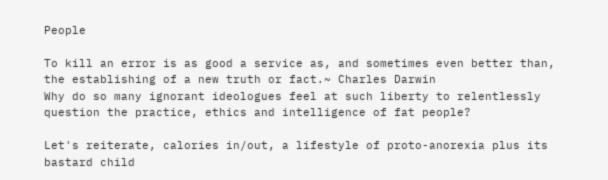People

To kill an error is as good a service as, and sometimes even better than, the establishing of a new truth or fact.~ Charles Darwin
Why do so many ignorant ideologues feel at such liberty to relentlessly question the practice, ethics and intelligence of fat people?

Let's reiterate, calories in/out, a lifestyle of proto-anorexia plus its bastard child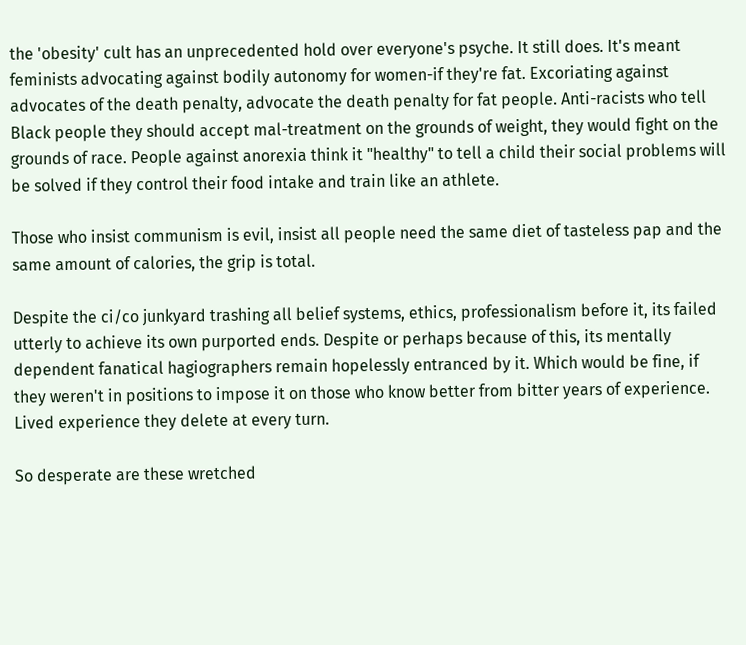the 'obesity' cult has an unprecedented hold over everyone's psyche. It still does. It's meant feminists advocating against bodily autonomy for women-if they're fat. Excoriating against advocates of the death penalty, advocate the death penalty for fat people. Anti-racists who tell Black people they should accept mal-treatment on the grounds of weight, they would fight on the grounds of race. People against anorexia think it "healthy" to tell a child their social problems will be solved if they control their food intake and train like an athlete.

Those who insist communism is evil, insist all people need the same diet of tasteless pap and the same amount of calories, the grip is total.

Despite the ci/co junkyard trashing all belief systems, ethics, professionalism before it, its failed utterly to achieve its own purported ends. Despite or perhaps because of this, its mentally dependent fanatical hagiographers remain hopelessly entranced by it. Which would be fine, if they weren't in positions to impose it on those who know better from bitter years of experience. Lived experience they delete at every turn.

So desperate are these wretched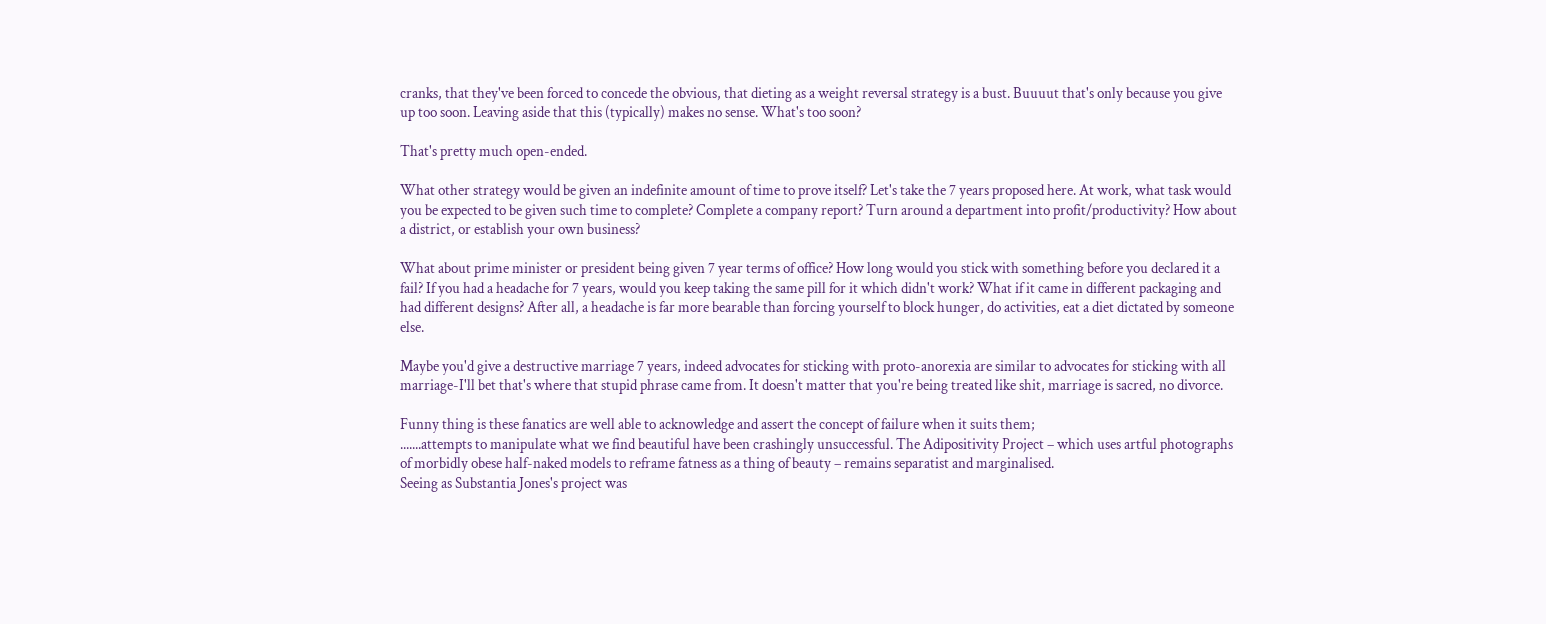cranks, that they've been forced to concede the obvious, that dieting as a weight reversal strategy is a bust. Buuuut that's only because you give up too soon. Leaving aside that this (typically) makes no sense. What's too soon?

That's pretty much open-ended.

What other strategy would be given an indefinite amount of time to prove itself? Let's take the 7 years proposed here. At work, what task would you be expected to be given such time to complete? Complete a company report? Turn around a department into profit/productivity? How about a district, or establish your own business?

What about prime minister or president being given 7 year terms of office? How long would you stick with something before you declared it a fail? If you had a headache for 7 years, would you keep taking the same pill for it which didn't work? What if it came in different packaging and had different designs? After all, a headache is far more bearable than forcing yourself to block hunger, do activities, eat a diet dictated by someone else.

Maybe you'd give a destructive marriage 7 years, indeed advocates for sticking with proto-anorexia are similar to advocates for sticking with all marriage-I'll bet that's where that stupid phrase came from. It doesn't matter that you're being treated like shit, marriage is sacred, no divorce.

Funny thing is these fanatics are well able to acknowledge and assert the concept of failure when it suits them;
.......attempts to manipulate what we find beautiful have been crashingly unsuccessful. The Adipositivity Project – which uses artful photographs of morbidly obese half-naked models to reframe fatness as a thing of beauty – remains separatist and marginalised.
Seeing as Substantia Jones's project was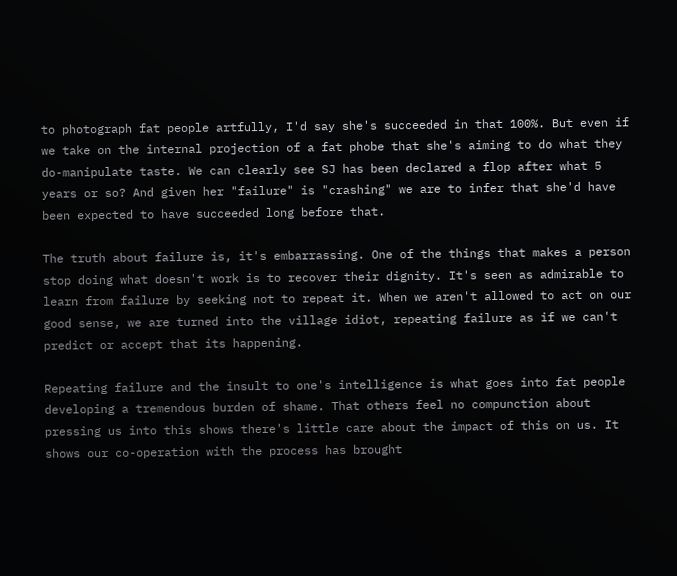to photograph fat people artfully, I'd say she's succeeded in that 100%. But even if we take on the internal projection of a fat phobe that she's aiming to do what they do-manipulate taste. We can clearly see SJ has been declared a flop after what 5 years or so? And given her "failure" is "crashing" we are to infer that she'd have been expected to have succeeded long before that.

The truth about failure is, it's embarrassing. One of the things that makes a person stop doing what doesn't work is to recover their dignity. It's seen as admirable to learn from failure by seeking not to repeat it. When we aren't allowed to act on our good sense, we are turned into the village idiot, repeating failure as if we can't predict or accept that its happening.

Repeating failure and the insult to one's intelligence is what goes into fat people developing a tremendous burden of shame. That others feel no compunction about pressing us into this shows there's little care about the impact of this on us. It shows our co-operation with the process has brought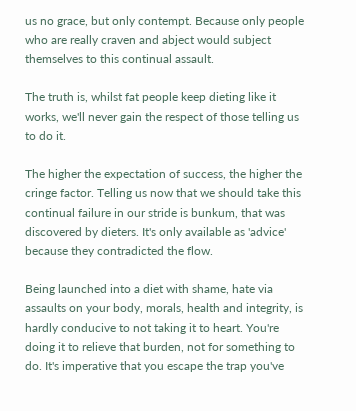us no grace, but only contempt. Because only people who are really craven and abject would subject themselves to this continual assault.

The truth is, whilst fat people keep dieting like it works, we'll never gain the respect of those telling us to do it.

The higher the expectation of success, the higher the cringe factor. Telling us now that we should take this continual failure in our stride is bunkum, that was discovered by dieters. It's only available as 'advice' because they contradicted the flow.

Being launched into a diet with shame, hate via assaults on your body, morals, health and integrity, is hardly conducive to not taking it to heart. You're doing it to relieve that burden, not for something to do. It's imperative that you escape the trap you've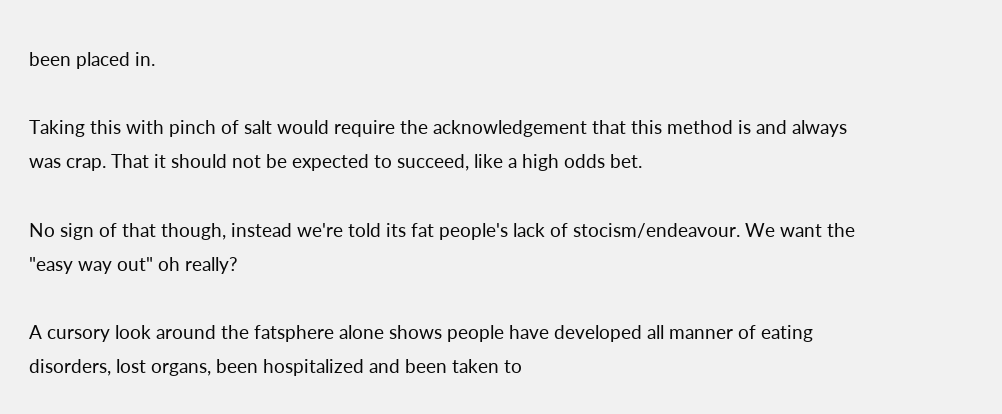been placed in.

Taking this with pinch of salt would require the acknowledgement that this method is and always was crap. That it should not be expected to succeed, like a high odds bet.

No sign of that though, instead we're told its fat people's lack of stocism/endeavour. We want the "easy way out" oh really?

A cursory look around the fatsphere alone shows people have developed all manner of eating disorders, lost organs, been hospitalized and been taken to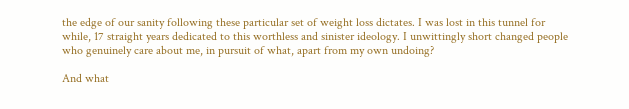the edge of our sanity following these particular set of weight loss dictates. I was lost in this tunnel for while, 17 straight years dedicated to this worthless and sinister ideology. I unwittingly short changed people who genuinely care about me, in pursuit of what, apart from my own undoing?

And what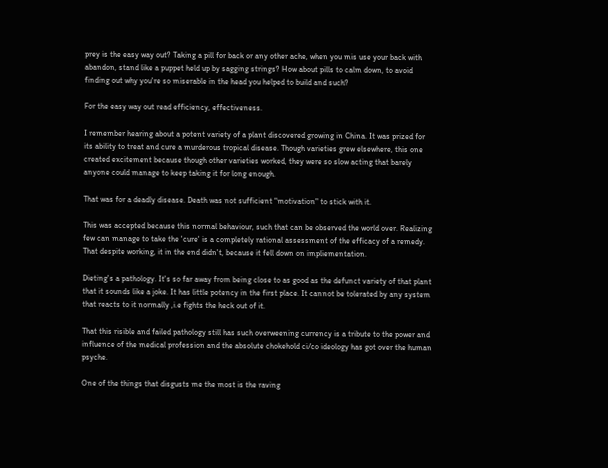prey is the easy way out? Taking a pill for back or any other ache, when you mis use your back with abandon, stand like a puppet held up by sagging strings? How about pills to calm down, to avoid finding out why you're so miserable in the head you helped to build and such?

For the easy way out read efficiency, effectiveness.

I remember hearing about a potent variety of a plant discovered growing in China. It was prized for its ability to treat and cure a murderous tropical disease. Though varieties grew elsewhere, this one created excitement because though other varieties worked, they were so slow acting that barely anyone could manage to keep taking it for long enough.

That was for a deadly disease. Death was not sufficient "motivation" to stick with it.

This was accepted because this normal behaviour, such that can be observed the world over. Realizing few can manage to take the 'cure' is a completely rational assessment of the efficacy of a remedy. That despite working, it in the end didn't, because it fell down on impliementation.

Dieting's a pathology. It's so far away from being close to as good as the defunct variety of that plant that it sounds like a joke. It has little potency in the first place. It cannot be tolerated by any system that reacts to it normally ,i.e fights the heck out of it.

That this risible and failed pathology still has such overweening currency is a tribute to the power and influence of the medical profession and the absolute chokehold ci/co ideology has got over the human psyche.

One of the things that disgusts me the most is the raving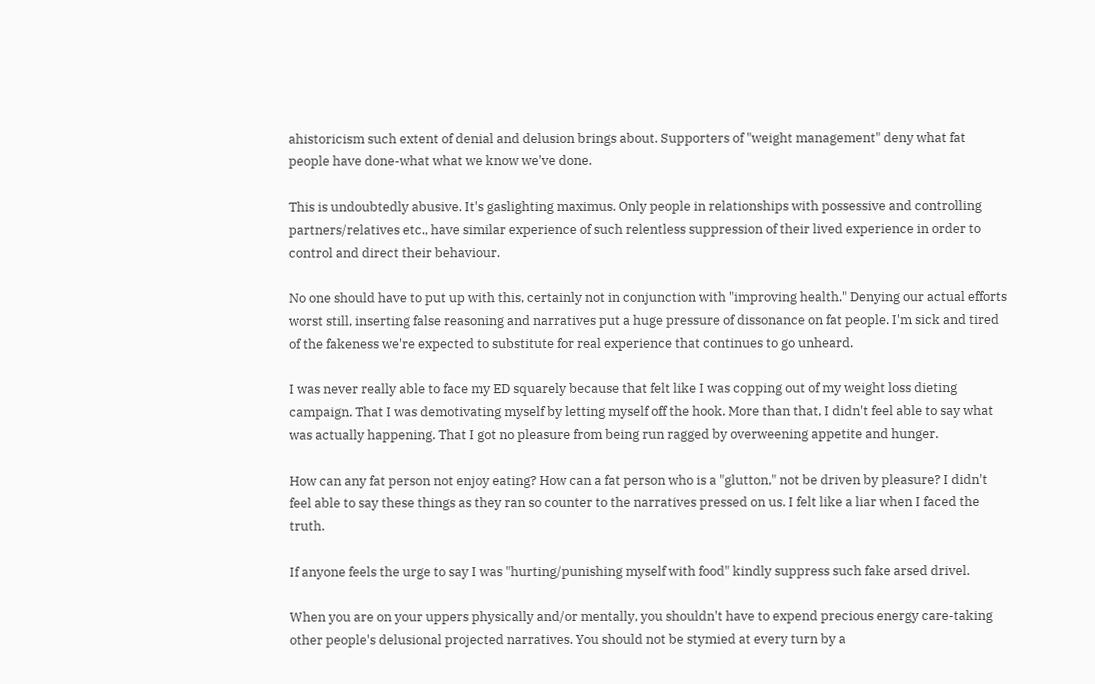ahistoricism such extent of denial and delusion brings about. Supporters of "weight management" deny what fat people have done-what what we know we've done.

This is undoubtedly abusive. It's gaslighting maximus. Only people in relationships with possessive and controlling partners/relatives etc., have similar experience of such relentless suppression of their lived experience in order to control and direct their behaviour.

No one should have to put up with this, certainly not in conjunction with "improving health." Denying our actual efforts worst still, inserting false reasoning and narratives put a huge pressure of dissonance on fat people. I'm sick and tired of the fakeness we're expected to substitute for real experience that continues to go unheard.

I was never really able to face my ED squarely because that felt like I was copping out of my weight loss dieting campaign. That I was demotivating myself by letting myself off the hook. More than that, I didn't feel able to say what was actually happening. That I got no pleasure from being run ragged by overweening appetite and hunger.

How can any fat person not enjoy eating? How can a fat person who is a "glutton," not be driven by pleasure? I didn't feel able to say these things as they ran so counter to the narratives pressed on us. I felt like a liar when I faced the truth.

If anyone feels the urge to say I was "hurting/punishing myself with food" kindly suppress such fake arsed drivel.

When you are on your uppers physically and/or mentally, you shouldn't have to expend precious energy care-taking other people's delusional projected narratives. You should not be stymied at every turn by a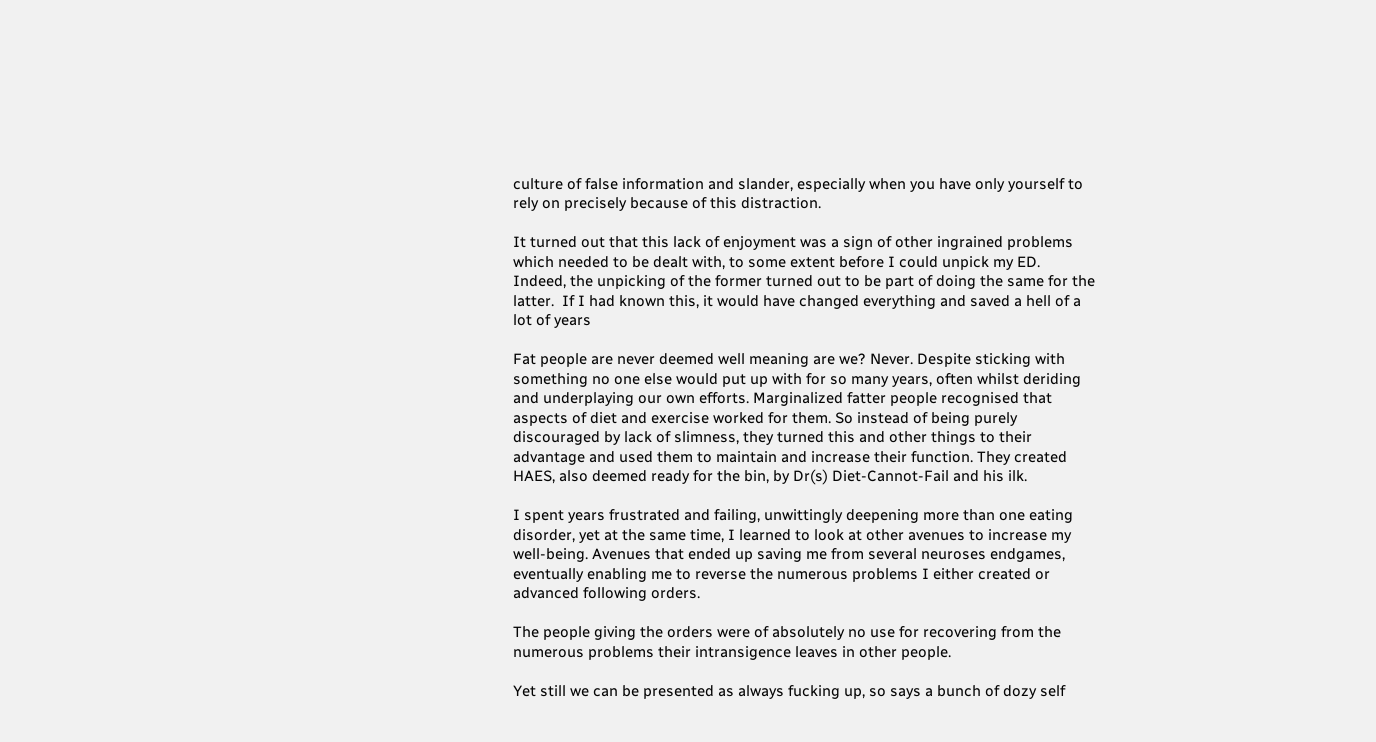culture of false information and slander, especially when you have only yourself to rely on precisely because of this distraction.

It turned out that this lack of enjoyment was a sign of other ingrained problems which needed to be dealt with, to some extent before I could unpick my ED. Indeed, the unpicking of the former turned out to be part of doing the same for the latter.  If I had known this, it would have changed everything and saved a hell of a lot of years

Fat people are never deemed well meaning are we? Never. Despite sticking with something no one else would put up with for so many years, often whilst deriding and underplaying our own efforts. Marginalized fatter people recognised that aspects of diet and exercise worked for them. So instead of being purely discouraged by lack of slimness, they turned this and other things to their advantage and used them to maintain and increase their function. They created HAES, also deemed ready for the bin, by Dr(s) Diet-Cannot-Fail and his ilk.

I spent years frustrated and failing, unwittingly deepening more than one eating disorder, yet at the same time, I learned to look at other avenues to increase my well-being. Avenues that ended up saving me from several neuroses endgames, eventually enabling me to reverse the numerous problems I either created or advanced following orders.

The people giving the orders were of absolutely no use for recovering from the numerous problems their intransigence leaves in other people.

Yet still we can be presented as always fucking up, so says a bunch of dozy self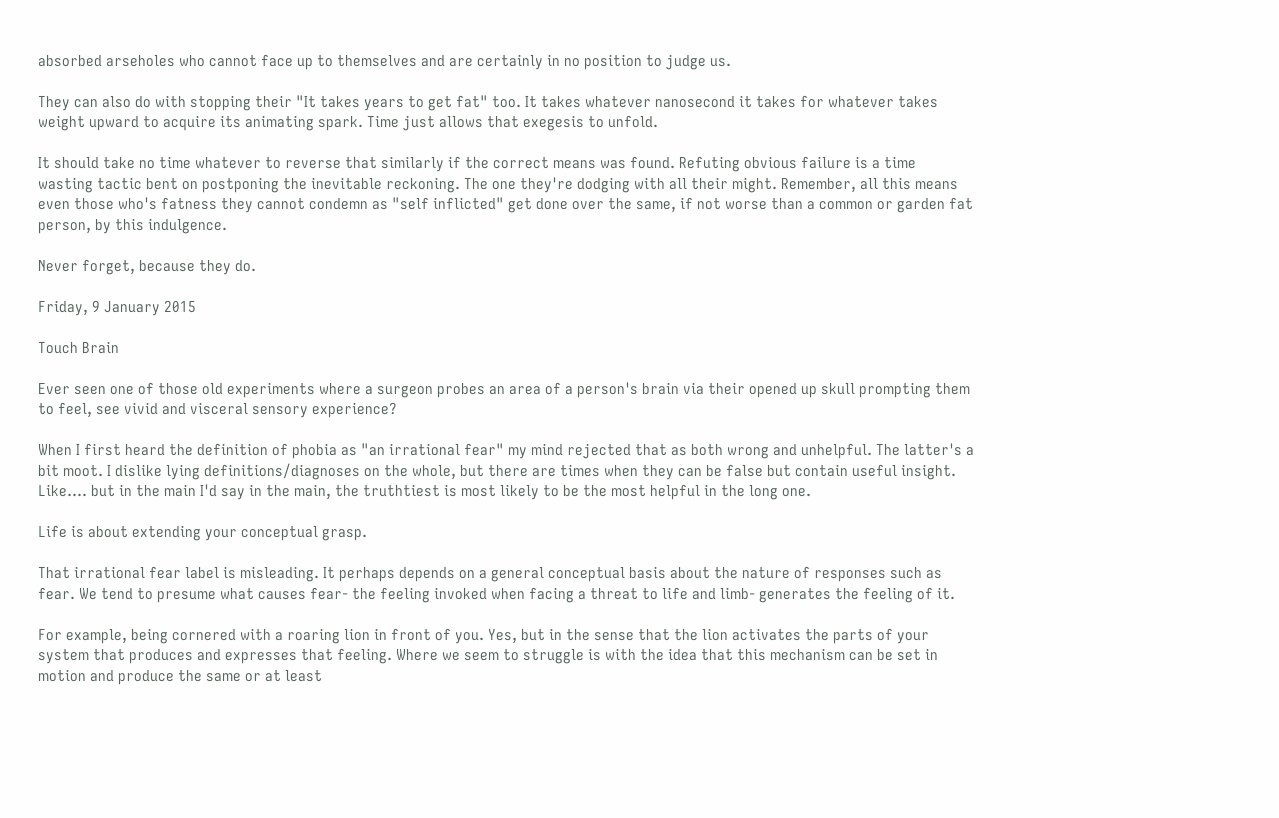absorbed arseholes who cannot face up to themselves and are certainly in no position to judge us.

They can also do with stopping their "It takes years to get fat" too. It takes whatever nanosecond it takes for whatever takes weight upward to acquire its animating spark. Time just allows that exegesis to unfold.

It should take no time whatever to reverse that similarly if the correct means was found. Refuting obvious failure is a time wasting tactic bent on postponing the inevitable reckoning. The one they're dodging with all their might. Remember, all this means even those who's fatness they cannot condemn as "self inflicted" get done over the same, if not worse than a common or garden fat person, by this indulgence.

Never forget, because they do.

Friday, 9 January 2015

Touch Brain

Ever seen one of those old experiments where a surgeon probes an area of a person's brain via their opened up skull prompting them to feel, see vivid and visceral sensory experience?

When I first heard the definition of phobia as "an irrational fear" my mind rejected that as both wrong and unhelpful. The latter's a bit moot. I dislike lying definitions/diagnoses on the whole, but there are times when they can be false but contain useful insight. Like.... but in the main I'd say in the main, the truthtiest is most likely to be the most helpful in the long one.

Life is about extending your conceptual grasp.

That irrational fear label is misleading. It perhaps depends on a general conceptual basis about the nature of responses such as fear. We tend to presume what causes fear- the feeling invoked when facing a threat to life and limb- generates the feeling of it.

For example, being cornered with a roaring lion in front of you. Yes, but in the sense that the lion activates the parts of your system that produces and expresses that feeling. Where we seem to struggle is with the idea that this mechanism can be set in motion and produce the same or at least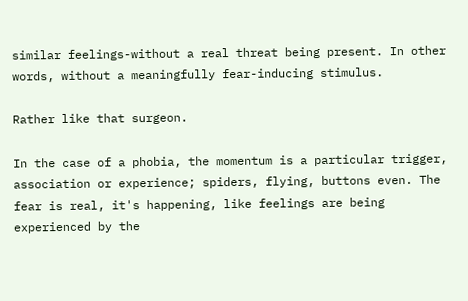similar feelings-without a real threat being present. In other words, without a meaningfully fear-inducing stimulus.

Rather like that surgeon.

In the case of a phobia, the momentum is a particular trigger, association or experience; spiders, flying, buttons even. The fear is real, it's happening, like feelings are being experienced by the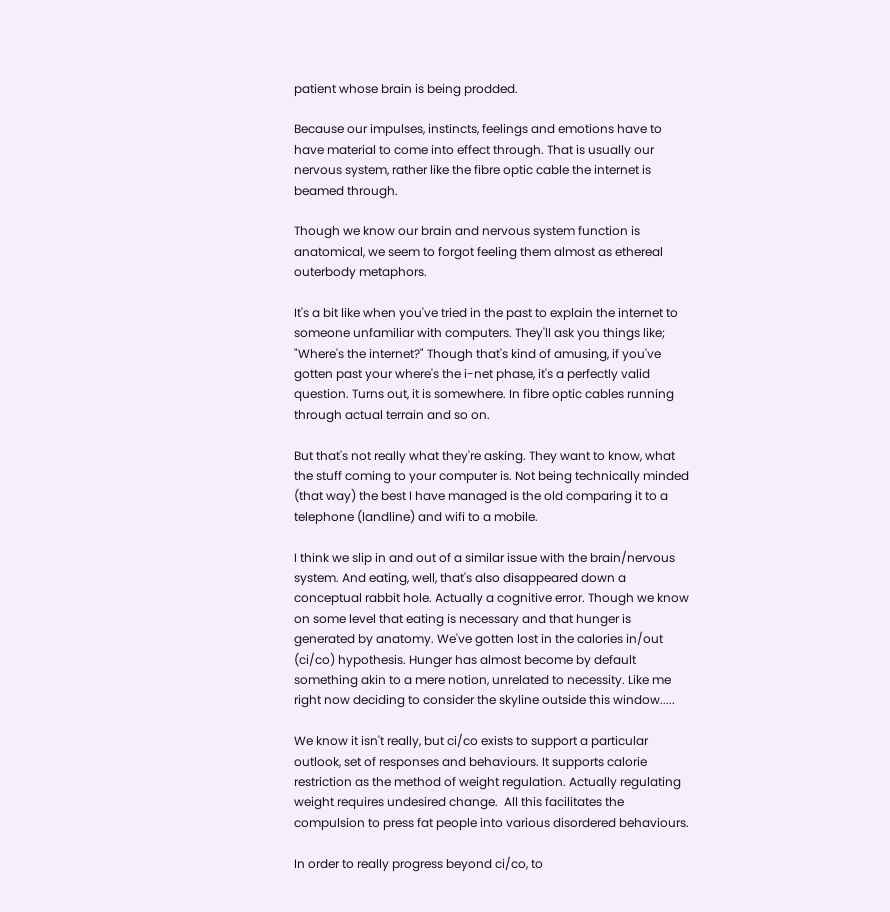patient whose brain is being prodded.

Because our impulses, instincts, feelings and emotions have to have material to come into effect through. That is usually our nervous system, rather like the fibre optic cable the internet is beamed through.

Though we know our brain and nervous system function is anatomical, we seem to forgot feeling them almost as ethereal outerbody metaphors.

It's a bit like when you've tried in the past to explain the internet to someone unfamiliar with computers. They'll ask you things like; "Where's the internet?" Though that's kind of amusing, if you've gotten past your where's the i-net phase, it's a perfectly valid question. Turns out, it is somewhere. In fibre optic cables running through actual terrain and so on.

But that's not really what they're asking. They want to know, what the stuff coming to your computer is. Not being technically minded (that way) the best I have managed is the old comparing it to a telephone (landline) and wifi to a mobile.

I think we slip in and out of a similar issue with the brain/nervous system. And eating, well, that's also disappeared down a conceptual rabbit hole. Actually a cognitive error. Though we know on some level that eating is necessary and that hunger is generated by anatomy. We've gotten lost in the calories in/out (ci/co) hypothesis. Hunger has almost become by default something akin to a mere notion, unrelated to necessity. Like me right now deciding to consider the skyline outside this window.....

We know it isn't really, but ci/co exists to support a particular outlook, set of responses and behaviours. It supports calorie restriction as the method of weight regulation. Actually regulating weight requires undesired change.  All this facilitates the compulsion to press fat people into various disordered behaviours.

In order to really progress beyond ci/co, to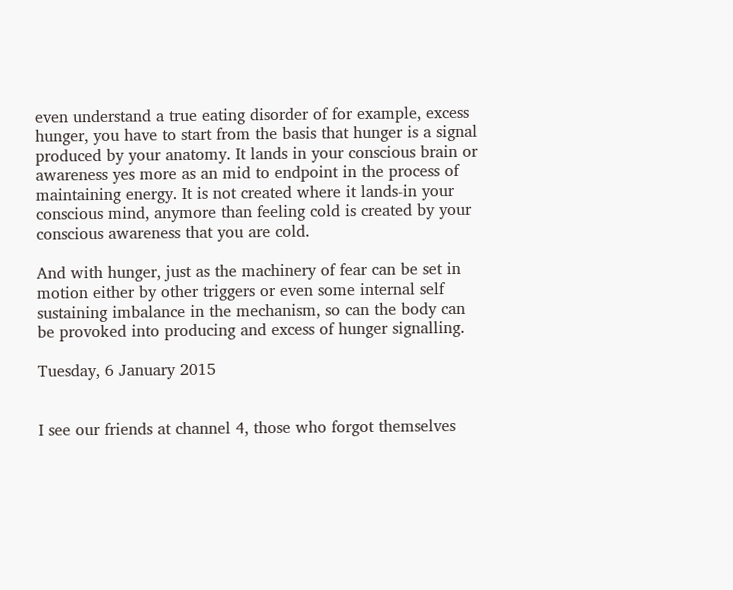even understand a true eating disorder of for example, excess hunger, you have to start from the basis that hunger is a signal produced by your anatomy. It lands in your conscious brain or awareness yes more as an mid to endpoint in the process of maintaining energy. It is not created where it lands-in your conscious mind, anymore than feeling cold is created by your conscious awareness that you are cold.

And with hunger, just as the machinery of fear can be set in motion either by other triggers or even some internal self sustaining imbalance in the mechanism, so can the body can be provoked into producing and excess of hunger signalling.

Tuesday, 6 January 2015


I see our friends at channel 4, those who forgot themselves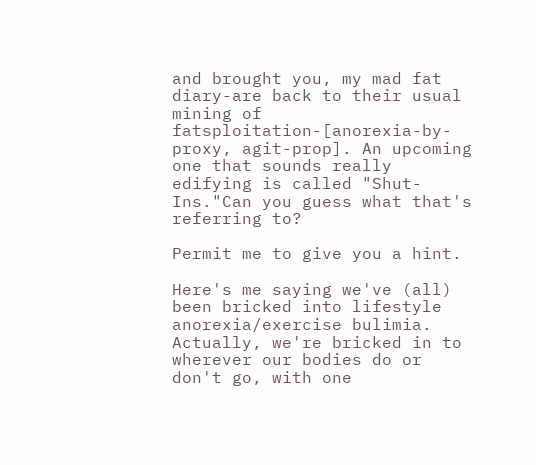and brought you, my mad fat diary-are back to their usual mining of fatsploitation-[anorexia-by-proxy, agit-prop]. An upcoming one that sounds really edifying is called "Shut-Ins."Can you guess what that's referring to?

Permit me to give you a hint.

Here's me saying we've (all) been bricked into lifestyle anorexia/exercise bulimia. Actually, we're bricked in to wherever our bodies do or don't go, with one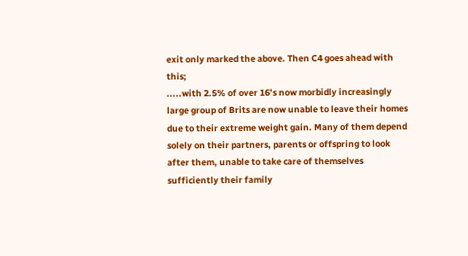exit only marked the above. Then C4 goes ahead with this;
.....with 2.5% of over 16’s now morbidly increasingly large group of Brits are now unable to leave their homes due to their extreme weight gain. Many of them depend solely on their partners, parents or offspring to look after them, unable to take care of themselves sufficiently their family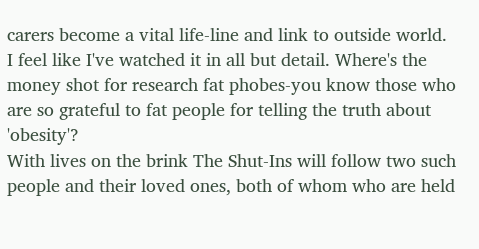carers become a vital life-line and link to outside world.
I feel like I've watched it in all but detail. Where's the money shot for research fat phobes-you know those who are so grateful to fat people for telling the truth about 'obesity'?
With lives on the brink The Shut-Ins will follow two such people and their loved ones, both of whom who are held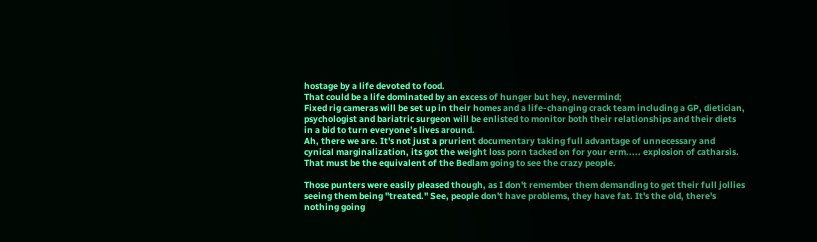hostage by a life devoted to food.
That could be a life dominated by an excess of hunger but hey, nevermind;
Fixed rig cameras will be set up in their homes and a life-changing crack team including a GP, dietician, psychologist and bariatric surgeon will be enlisted to monitor both their relationships and their diets in a bid to turn everyone’s lives around.
Ah, there we are. It's not just a prurient documentary taking full advantage of unnecessary and cynical marginalization, its got the weight loss porn tacked on for your erm..... explosion of catharsis. That must be the equivalent of the Bedlam going to see the crazy people.

Those punters were easily pleased though, as I don't remember them demanding to get their full jollies seeing them being "treated." See, people don't have problems, they have fat. It's the old, there's nothing going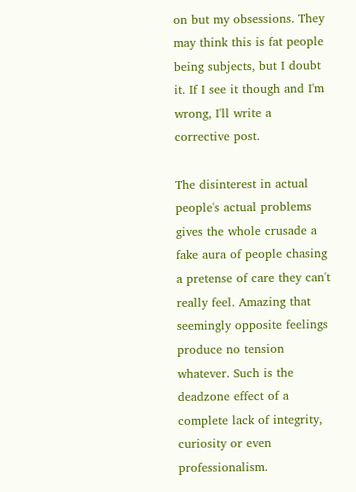on but my obsessions. They may think this is fat people being subjects, but I doubt it. If I see it though and I'm wrong, I'll write a corrective post.

The disinterest in actual people's actual problems gives the whole crusade a fake aura of people chasing a pretense of care they can't really feel. Amazing that seemingly opposite feelings produce no tension whatever. Such is the deadzone effect of a complete lack of integrity, curiosity or even professionalism.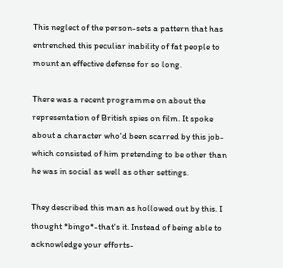This neglect of the person-sets a pattern that has entrenched this peculiar inability of fat people to mount an effective defense for so long.

There was a recent programme on about the representation of British spies on film. It spoke about a character who'd been scarred by this job- which consisted of him pretending to be other than he was in social as well as other settings.

They described this man as hollowed out by this. I thought *bingo*-that's it. Instead of being able to acknowledge your efforts-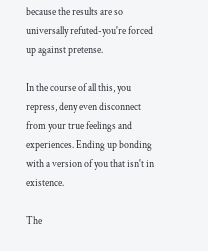because the results are so universally refuted-you're forced up against pretense.

In the course of all this, you repress, deny even disconnect from your true feelings and experiences. Ending up bonding with a version of you that isn't in existence.

The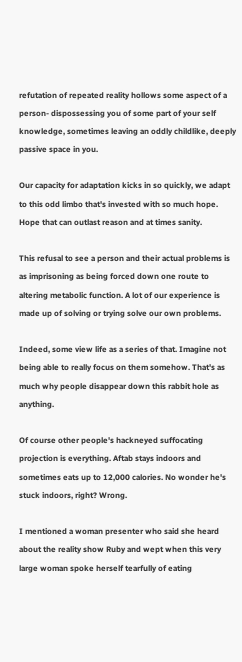refutation of repeated reality hollows some aspect of a person- dispossessing you of some part of your self knowledge, sometimes leaving an oddly childlike, deeply passive space in you.

Our capacity for adaptation kicks in so quickly, we adapt to this odd limbo that's invested with so much hope. Hope that can outlast reason and at times sanity.

This refusal to see a person and their actual problems is as imprisoning as being forced down one route to altering metabolic function. A lot of our experience is made up of solving or trying solve our own problems.

Indeed, some view life as a series of that. Imagine not being able to really focus on them somehow. That's as much why people disappear down this rabbit hole as anything.

Of course other people's hackneyed suffocating projection is everything. Aftab stays indoors and sometimes eats up to 12,000 calories. No wonder he's stuck indoors, right? Wrong.

I mentioned a woman presenter who said she heard about the reality show Ruby and wept when this very large woman spoke herself tearfully of eating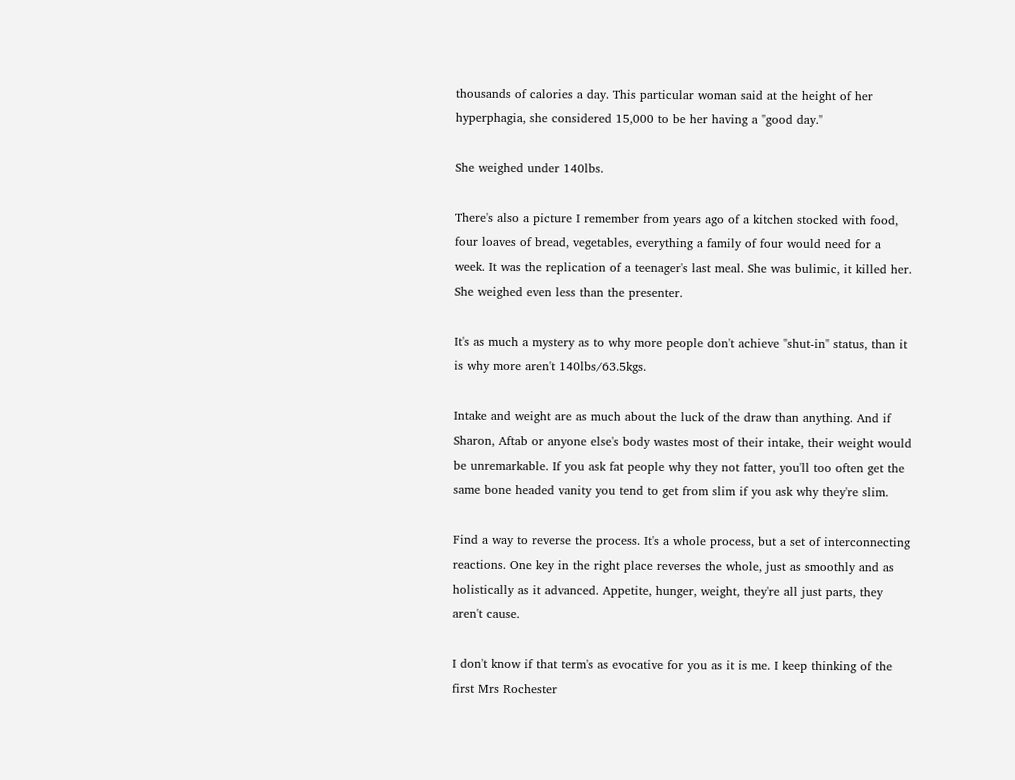thousands of calories a day. This particular woman said at the height of her hyperphagia, she considered 15,000 to be her having a "good day."

She weighed under 140lbs.

There's also a picture I remember from years ago of a kitchen stocked with food, four loaves of bread, vegetables, everything a family of four would need for a week. It was the replication of a teenager's last meal. She was bulimic, it killed her. She weighed even less than the presenter.

It's as much a mystery as to why more people don't achieve "shut-in" status, than it is why more aren't 140lbs/63.5kgs.

Intake and weight are as much about the luck of the draw than anything. And if Sharon, Aftab or anyone else's body wastes most of their intake, their weight would be unremarkable. If you ask fat people why they not fatter, you'll too often get the same bone headed vanity you tend to get from slim if you ask why they're slim.

Find a way to reverse the process. It's a whole process, but a set of interconnecting reactions. One key in the right place reverses the whole, just as smoothly and as holistically as it advanced. Appetite, hunger, weight, they're all just parts, they aren't cause.

I don't know if that term's as evocative for you as it is me. I keep thinking of the first Mrs Rochester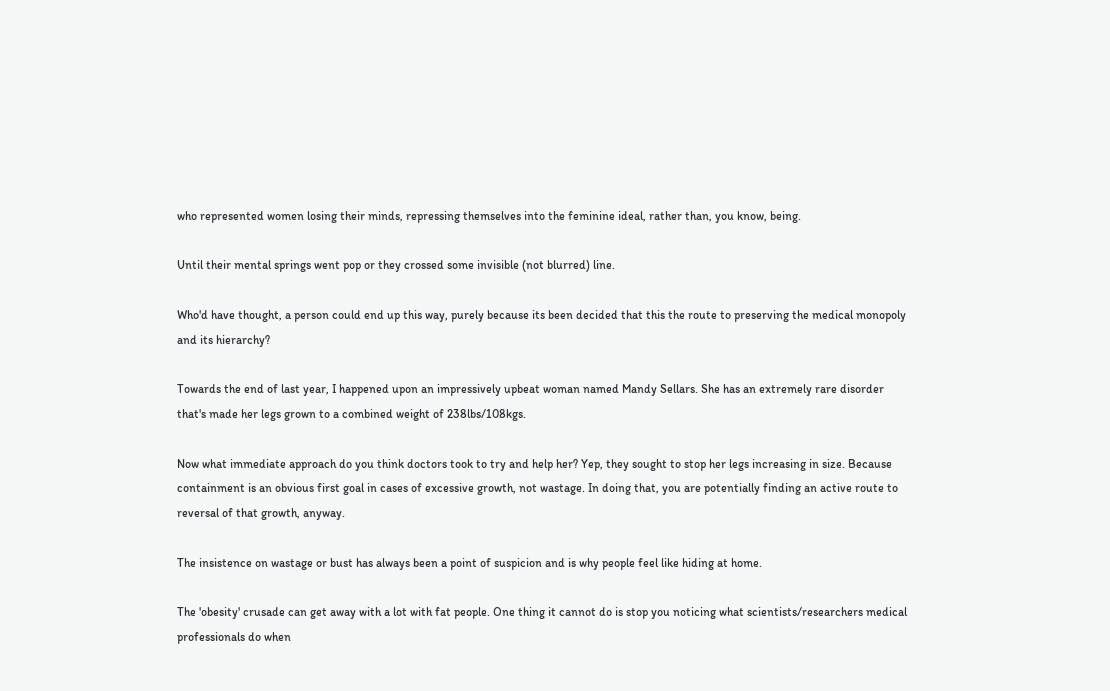who represented women losing their minds, repressing themselves into the feminine ideal, rather than, you know, being.

Until their mental springs went pop or they crossed some invisible (not blurred) line.

Who'd have thought, a person could end up this way, purely because its been decided that this the route to preserving the medical monopoly and its hierarchy?

Towards the end of last year, I happened upon an impressively upbeat woman named Mandy Sellars. She has an extremely rare disorder that's made her legs grown to a combined weight of 238lbs/108kgs.

Now what immediate approach do you think doctors took to try and help her? Yep, they sought to stop her legs increasing in size. Because containment is an obvious first goal in cases of excessive growth, not wastage. In doing that, you are potentially finding an active route to reversal of that growth, anyway.

The insistence on wastage or bust has always been a point of suspicion and is why people feel like hiding at home.

The 'obesity' crusade can get away with a lot with fat people. One thing it cannot do is stop you noticing what scientists/researchers medical professionals do when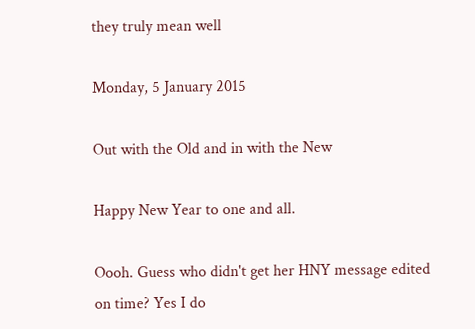they truly mean well

Monday, 5 January 2015

Out with the Old and in with the New

Happy New Year to one and all.

Oooh. Guess who didn't get her HNY message edited on time? Yes I do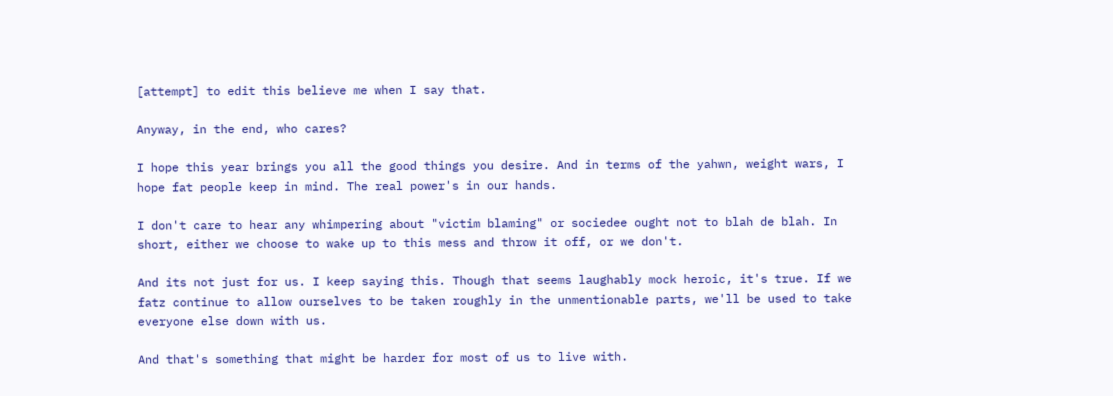[attempt] to edit this believe me when I say that.

Anyway, in the end, who cares?

I hope this year brings you all the good things you desire. And in terms of the yahwn, weight wars, I hope fat people keep in mind. The real power's in our hands.

I don't care to hear any whimpering about "victim blaming" or sociedee ought not to blah de blah. In short, either we choose to wake up to this mess and throw it off, or we don't.

And its not just for us. I keep saying this. Though that seems laughably mock heroic, it's true. If we fatz continue to allow ourselves to be taken roughly in the unmentionable parts, we'll be used to take everyone else down with us.

And that's something that might be harder for most of us to live with.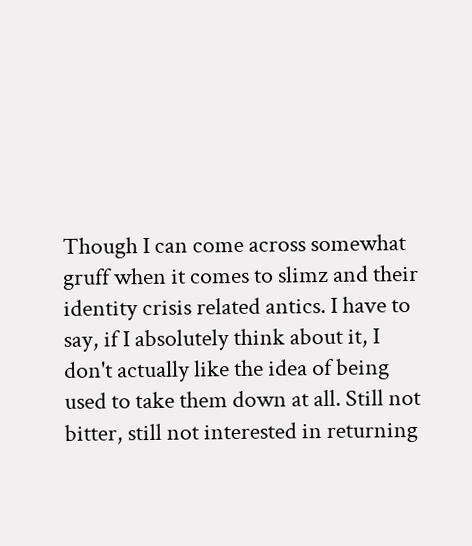Though I can come across somewhat gruff when it comes to slimz and their identity crisis related antics. I have to say, if I absolutely think about it, I don't actually like the idea of being used to take them down at all. Still not bitter, still not interested in returning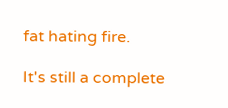fat hating fire.

It's still a complete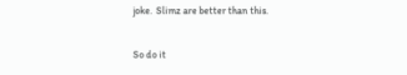joke.  Slimz are better than this.

So do it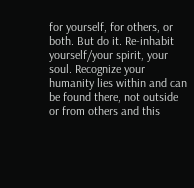for yourself, for others, or both. But do it. Re-inhabit yourself/your spirit, your soul. Recognize your humanity lies within and can be found there, not outside or from others and this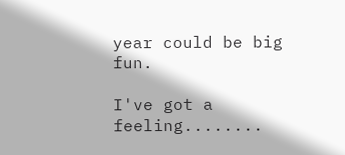year could be big fun.

I've got a feeling........